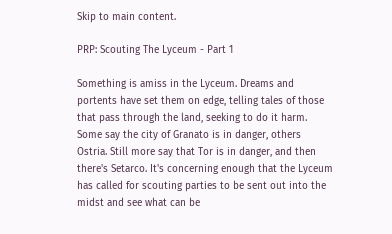Skip to main content.

PRP: Scouting The Lyceum - Part 1

Something is amiss in the Lyceum. Dreams and portents have set them on edge, telling tales of those that pass through the land, seeking to do it harm. Some say the city of Granato is in danger, others Ostria. Still more say that Tor is in danger, and then there's Setarco. It's concerning enough that the Lyceum has called for scouting parties to be sent out into the midst and see what can be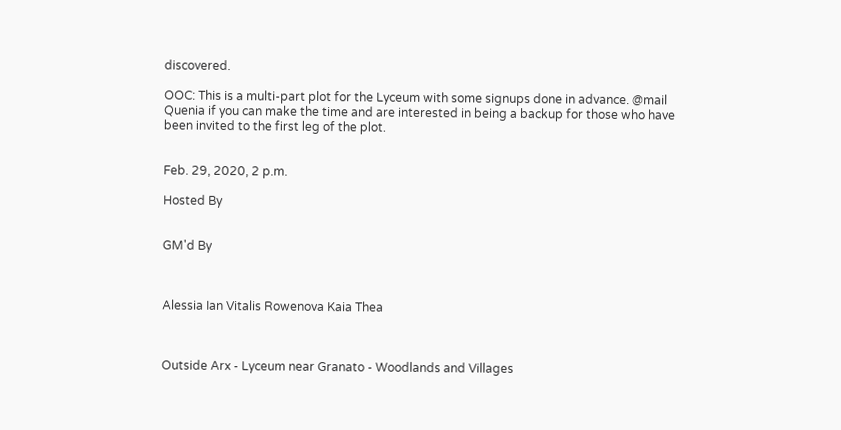discovered.

OOC: This is a multi-part plot for the Lyceum with some signups done in advance. @mail Quenia if you can make the time and are interested in being a backup for those who have been invited to the first leg of the plot.


Feb. 29, 2020, 2 p.m.

Hosted By


GM'd By



Alessia Ian Vitalis Rowenova Kaia Thea



Outside Arx - Lyceum near Granato - Woodlands and Villages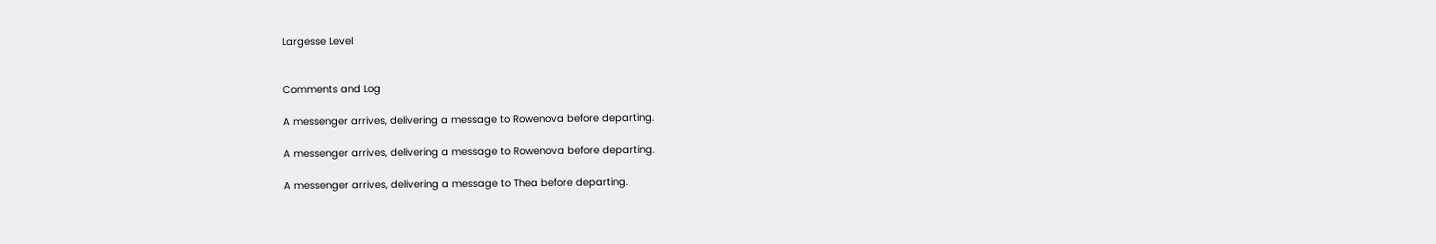Largesse Level


Comments and Log

A messenger arrives, delivering a message to Rowenova before departing.

A messenger arrives, delivering a message to Rowenova before departing.

A messenger arrives, delivering a message to Thea before departing.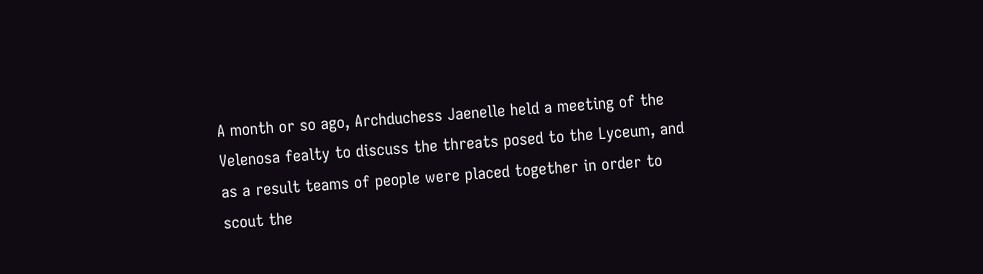A month or so ago, Archduchess Jaenelle held a meeting of the Velenosa fealty to discuss the threats posed to the Lyceum, and as a result teams of people were placed together in order to scout the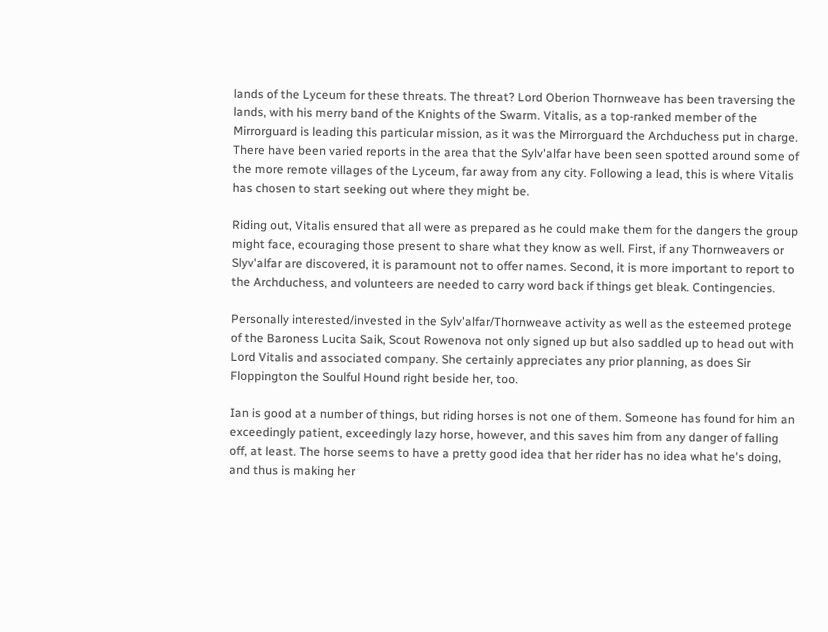lands of the Lyceum for these threats. The threat? Lord Oberion Thornweave has been traversing the lands, with his merry band of the Knights of the Swarm. Vitalis, as a top-ranked member of the Mirrorguard is leading this particular mission, as it was the Mirrorguard the Archduchess put in charge. There have been varied reports in the area that the Sylv'alfar have been seen spotted around some of the more remote villages of the Lyceum, far away from any city. Following a lead, this is where Vitalis has chosen to start seeking out where they might be.

Riding out, Vitalis ensured that all were as prepared as he could make them for the dangers the group might face, ecouraging those present to share what they know as well. First, if any Thornweavers or Slyv'alfar are discovered, it is paramount not to offer names. Second, it is more important to report to the Archduchess, and volunteers are needed to carry word back if things get bleak. Contingencies.

Personally interested/invested in the Sylv'alfar/Thornweave activity as well as the esteemed protege of the Baroness Lucita Saik, Scout Rowenova not only signed up but also saddled up to head out with Lord Vitalis and associated company. She certainly appreciates any prior planning, as does Sir Floppington the Soulful Hound right beside her, too.

Ian is good at a number of things, but riding horses is not one of them. Someone has found for him an exceedingly patient, exceedingly lazy horse, however, and this saves him from any danger of falling off, at least. The horse seems to have a pretty good idea that her rider has no idea what he's doing, and thus is making her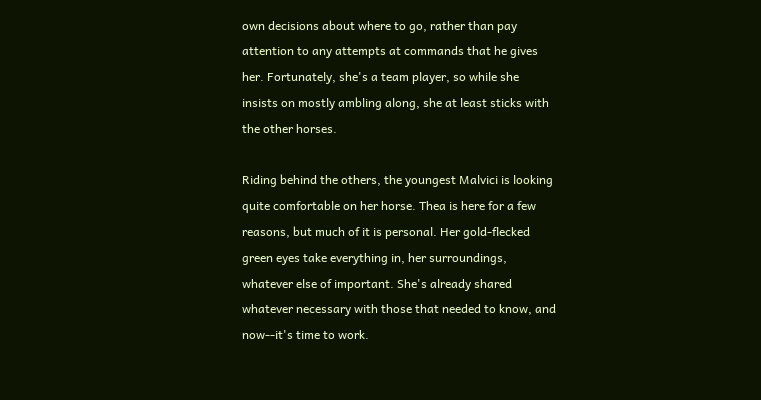own decisions about where to go, rather than pay attention to any attempts at commands that he gives her. Fortunately, she's a team player, so while she insists on mostly ambling along, she at least sticks with the other horses.

Riding behind the others, the youngest Malvici is looking quite comfortable on her horse. Thea is here for a few reasons, but much of it is personal. Her gold-flecked green eyes take everything in, her surroundings, whatever else of important. She's already shared whatever necessary with those that needed to know, and now--it's time to work.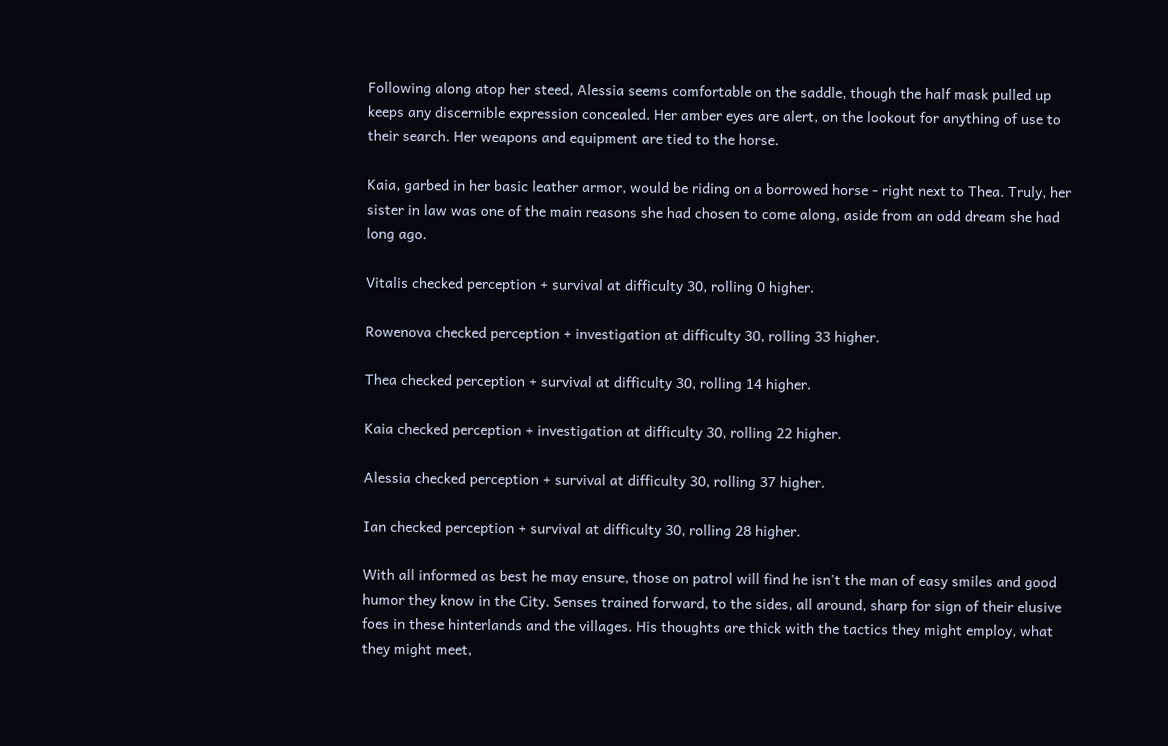Following along atop her steed, Alessia seems comfortable on the saddle, though the half mask pulled up keeps any discernible expression concealed. Her amber eyes are alert, on the lookout for anything of use to their search. Her weapons and equipment are tied to the horse.

Kaia, garbed in her basic leather armor, would be riding on a borrowed horse - right next to Thea. Truly, her sister in law was one of the main reasons she had chosen to come along, aside from an odd dream she had long ago.

Vitalis checked perception + survival at difficulty 30, rolling 0 higher.

Rowenova checked perception + investigation at difficulty 30, rolling 33 higher.

Thea checked perception + survival at difficulty 30, rolling 14 higher.

Kaia checked perception + investigation at difficulty 30, rolling 22 higher.

Alessia checked perception + survival at difficulty 30, rolling 37 higher.

Ian checked perception + survival at difficulty 30, rolling 28 higher.

With all informed as best he may ensure, those on patrol will find he isn't the man of easy smiles and good humor they know in the City. Senses trained forward, to the sides, all around, sharp for sign of their elusive foes in these hinterlands and the villages. His thoughts are thick with the tactics they might employ, what they might meet,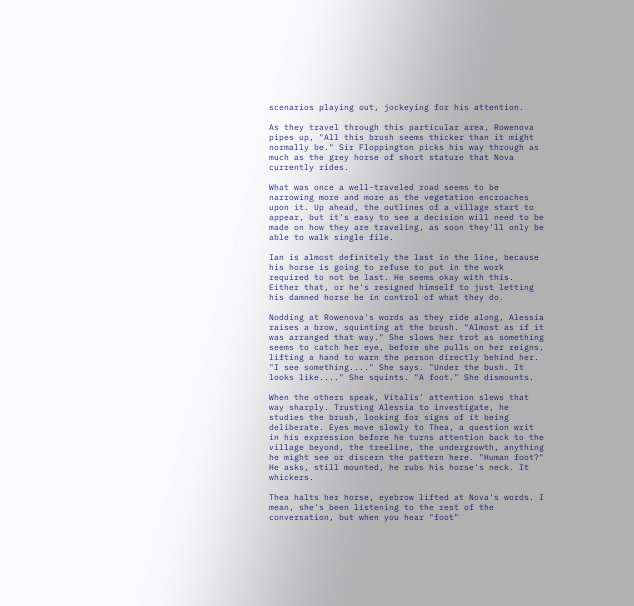scenarios playing out, jockeying for his attention.

As they travel through this particular area, Rowenova pipes up, "All this brush seems thicker than it might normally be." Sir Floppington picks his way through as much as the grey horse of short stature that Nova currently rides.

What was once a well-traveled road seems to be narrowing more and more as the vegetation encroaches upon it. Up ahead, the outlines of a village start to appear, but it's easy to see a decision will need to be made on how they are traveling, as soon they'll only be able to walk single file.

Ian is almost definitely the last in the line, because his horse is going to refuse to put in the work required to not be last. He seems okay with this. Either that, or he's resigned himself to just letting his damned horse be in control of what they do.

Nodding at Rowenova's words as they ride along, Alessia raises a brow, squinting at the brush. "Almost as if it was arranged that way." She slows her trot as something seems to catch her eye, before she pulls on her reigns, lifting a hand to warn the person directly behind her. "I see something...." She says. "Under the bush. It looks like...." She squints. "A foot." She dismounts.

When the others speak, Vitalis' attention slews that way sharply. Trusting Alessia to investigate, he studies the brush, looking for signs of it being deliberate. Eyes move slowly to Thea, a question writ in his expression before he turns attention back to the village beyond, the treeline, the undergrowth, anything he might see or discern the pattern here. "Human foot?" He asks, still mounted, he rubs his horse's neck. It whickers.

Thea halts her horse, eyebrow lifted at Nova's words. I mean, she's been listening to the rest of the conversation, but when you hear "foot"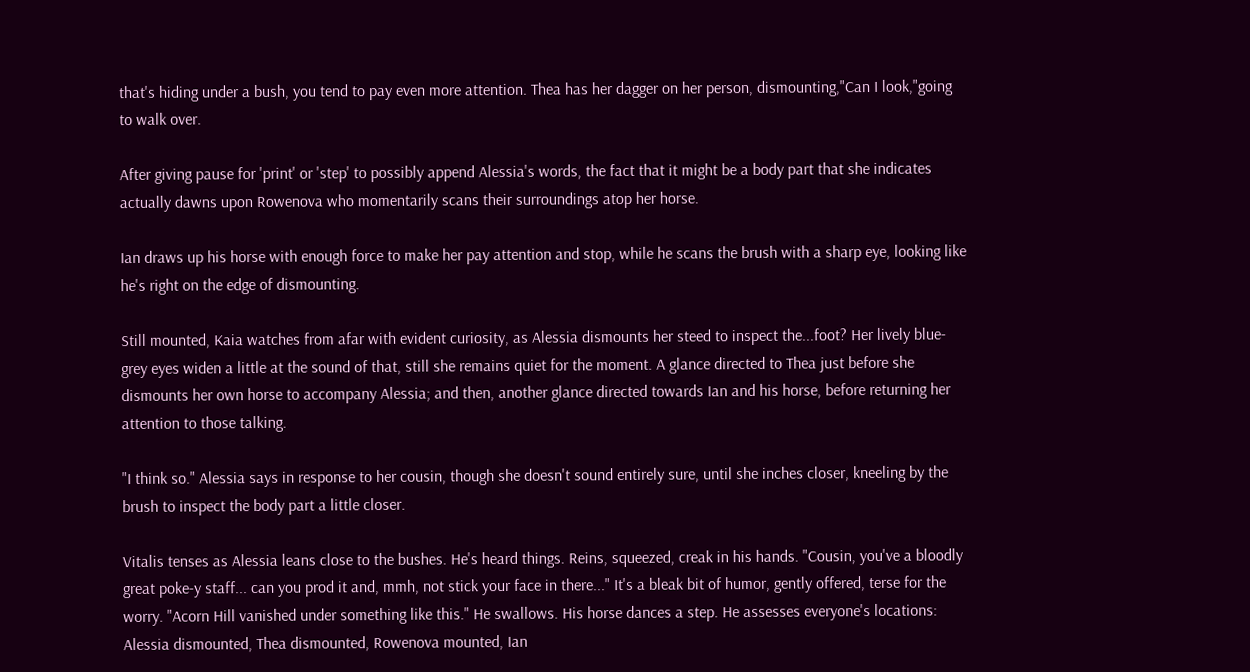that's hiding under a bush, you tend to pay even more attention. Thea has her dagger on her person, dismounting,"Can I look,"going to walk over.

After giving pause for 'print' or 'step' to possibly append Alessia's words, the fact that it might be a body part that she indicates actually dawns upon Rowenova who momentarily scans their surroundings atop her horse.

Ian draws up his horse with enough force to make her pay attention and stop, while he scans the brush with a sharp eye, looking like he's right on the edge of dismounting.

Still mounted, Kaia watches from afar with evident curiosity, as Alessia dismounts her steed to inspect the...foot? Her lively blue-grey eyes widen a little at the sound of that, still she remains quiet for the moment. A glance directed to Thea just before she dismounts her own horse to accompany Alessia; and then, another glance directed towards Ian and his horse, before returning her attention to those talking.

"I think so." Alessia says in response to her cousin, though she doesn't sound entirely sure, until she inches closer, kneeling by the brush to inspect the body part a little closer.

Vitalis tenses as Alessia leans close to the bushes. He's heard things. Reins, squeezed, creak in his hands. "Cousin, you've a bloodly great poke-y staff... can you prod it and, mmh, not stick your face in there..." It's a bleak bit of humor, gently offered, terse for the worry. "Acorn Hill vanished under something like this." He swallows. His horse dances a step. He assesses everyone's locations: Alessia dismounted, Thea dismounted, Rowenova mounted, Ian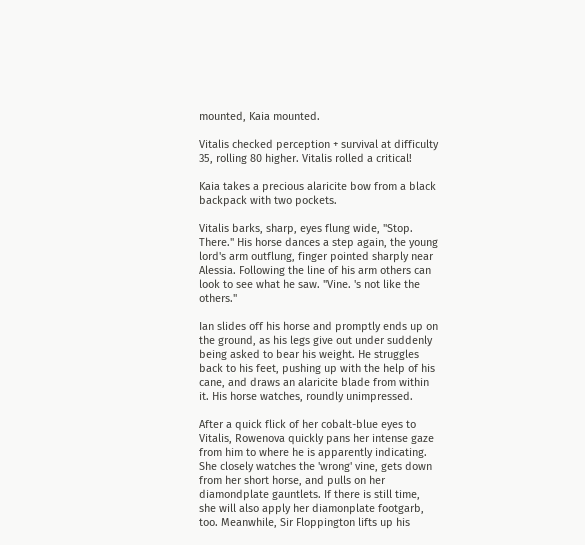mounted, Kaia mounted.

Vitalis checked perception + survival at difficulty 35, rolling 80 higher. Vitalis rolled a critical!

Kaia takes a precious alaricite bow from a black backpack with two pockets.

Vitalis barks, sharp, eyes flung wide, "Stop. There." His horse dances a step again, the young lord's arm outflung, finger pointed sharply near Alessia. Following the line of his arm others can look to see what he saw. "Vine. 's not like the others."

Ian slides off his horse and promptly ends up on the ground, as his legs give out under suddenly being asked to bear his weight. He struggles back to his feet, pushing up with the help of his cane, and draws an alaricite blade from within it. His horse watches, roundly unimpressed.

After a quick flick of her cobalt-blue eyes to Vitalis, Rowenova quickly pans her intense gaze from him to where he is apparently indicating. She closely watches the 'wrong' vine, gets down from her short horse, and pulls on her diamondplate gauntlets. If there is still time, she will also apply her diamonplate footgarb, too. Meanwhile, Sir Floppington lifts up his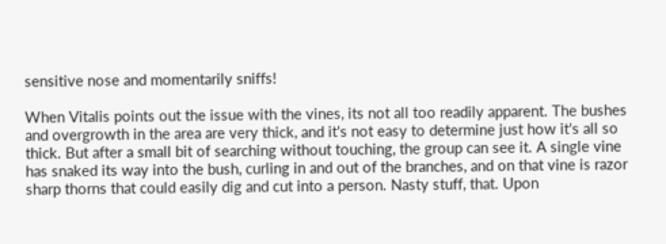sensitive nose and momentarily sniffs!

When Vitalis points out the issue with the vines, its not all too readily apparent. The bushes and overgrowth in the area are very thick, and it's not easy to determine just how it's all so thick. But after a small bit of searching without touching, the group can see it. A single vine has snaked its way into the bush, curling in and out of the branches, and on that vine is razor sharp thorns that could easily dig and cut into a person. Nasty stuff, that. Upon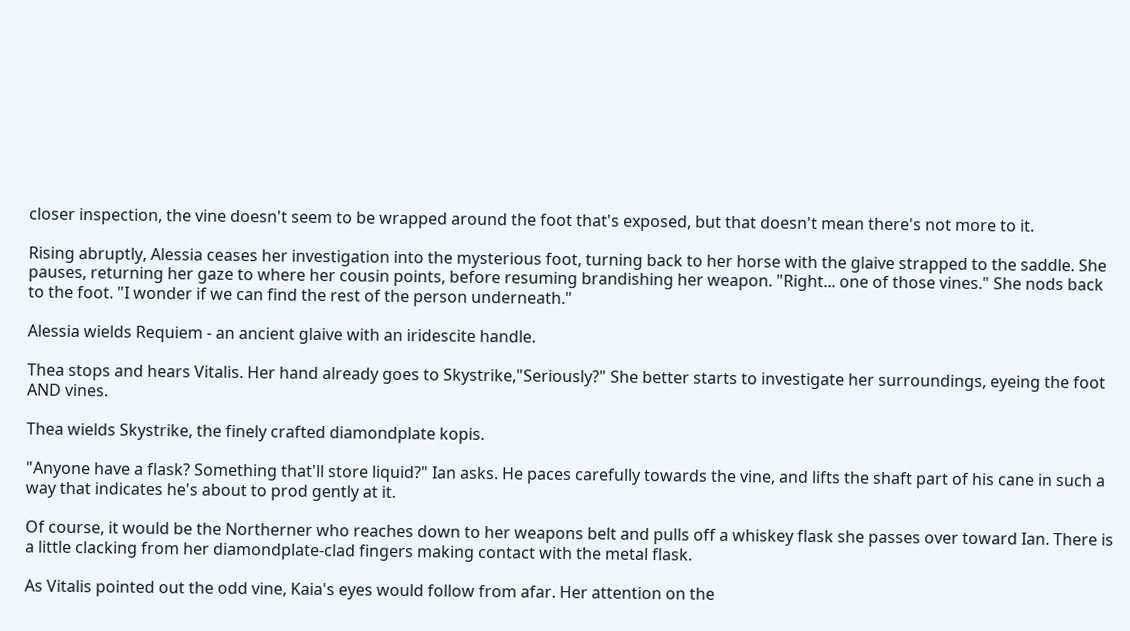closer inspection, the vine doesn't seem to be wrapped around the foot that's exposed, but that doesn't mean there's not more to it.

Rising abruptly, Alessia ceases her investigation into the mysterious foot, turning back to her horse with the glaive strapped to the saddle. She pauses, returning her gaze to where her cousin points, before resuming brandishing her weapon. "Right... one of those vines." She nods back to the foot. "I wonder if we can find the rest of the person underneath."

Alessia wields Requiem - an ancient glaive with an iridescite handle.

Thea stops and hears Vitalis. Her hand already goes to Skystrike,"Seriously?" She better starts to investigate her surroundings, eyeing the foot AND vines.

Thea wields Skystrike, the finely crafted diamondplate kopis.

"Anyone have a flask? Something that'll store liquid?" Ian asks. He paces carefully towards the vine, and lifts the shaft part of his cane in such a way that indicates he's about to prod gently at it.

Of course, it would be the Northerner who reaches down to her weapons belt and pulls off a whiskey flask she passes over toward Ian. There is a little clacking from her diamondplate-clad fingers making contact with the metal flask.

As Vitalis pointed out the odd vine, Kaia's eyes would follow from afar. Her attention on the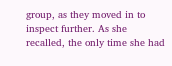group, as they moved in to inspect further. As she recalled, the only time she had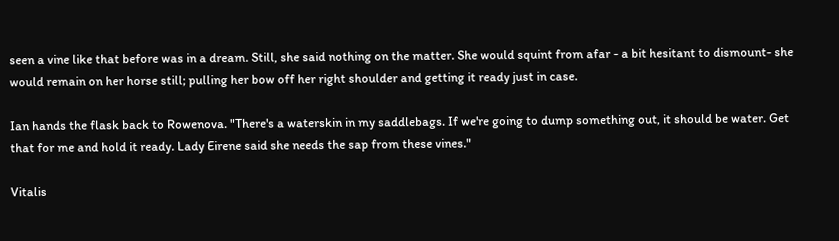seen a vine like that before was in a dream. Still, she said nothing on the matter. She would squint from afar - a bit hesitant to dismount- she would remain on her horse still; pulling her bow off her right shoulder and getting it ready just in case.

Ian hands the flask back to Rowenova. "There's a waterskin in my saddlebags. If we're going to dump something out, it should be water. Get that for me and hold it ready. Lady Eirene said she needs the sap from these vines."

Vitalis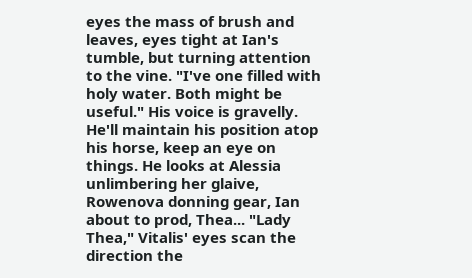eyes the mass of brush and leaves, eyes tight at Ian's tumble, but turning attention to the vine. "I've one filled with holy water. Both might be useful." His voice is gravelly. He'll maintain his position atop his horse, keep an eye on things. He looks at Alessia unlimbering her glaive, Rowenova donning gear, Ian about to prod, Thea... "Lady Thea," Vitalis' eyes scan the direction the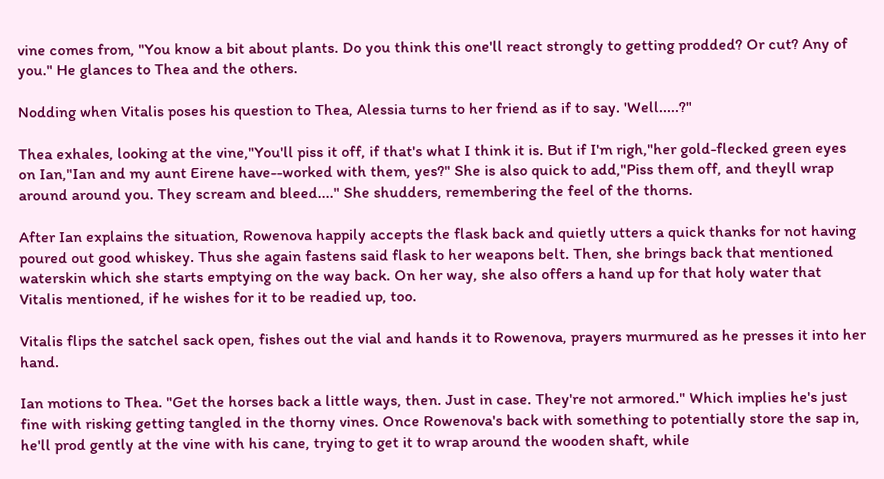vine comes from, "You know a bit about plants. Do you think this one'll react strongly to getting prodded? Or cut? Any of you." He glances to Thea and the others.

Nodding when Vitalis poses his question to Thea, Alessia turns to her friend as if to say. 'Well.....?"

Thea exhales, looking at the vine,"You'll piss it off, if that's what I think it is. But if I'm righ,"her gold-flecked green eyes on Ian,"Ian and my aunt Eirene have--worked with them, yes?" She is also quick to add,"Piss them off, and theyll wrap around around you. They scream and bleed...." She shudders, remembering the feel of the thorns.

After Ian explains the situation, Rowenova happily accepts the flask back and quietly utters a quick thanks for not having poured out good whiskey. Thus she again fastens said flask to her weapons belt. Then, she brings back that mentioned waterskin which she starts emptying on the way back. On her way, she also offers a hand up for that holy water that Vitalis mentioned, if he wishes for it to be readied up, too.

Vitalis flips the satchel sack open, fishes out the vial and hands it to Rowenova, prayers murmured as he presses it into her hand.

Ian motions to Thea. "Get the horses back a little ways, then. Just in case. They're not armored." Which implies he's just fine with risking getting tangled in the thorny vines. Once Rowenova's back with something to potentially store the sap in, he'll prod gently at the vine with his cane, trying to get it to wrap around the wooden shaft, while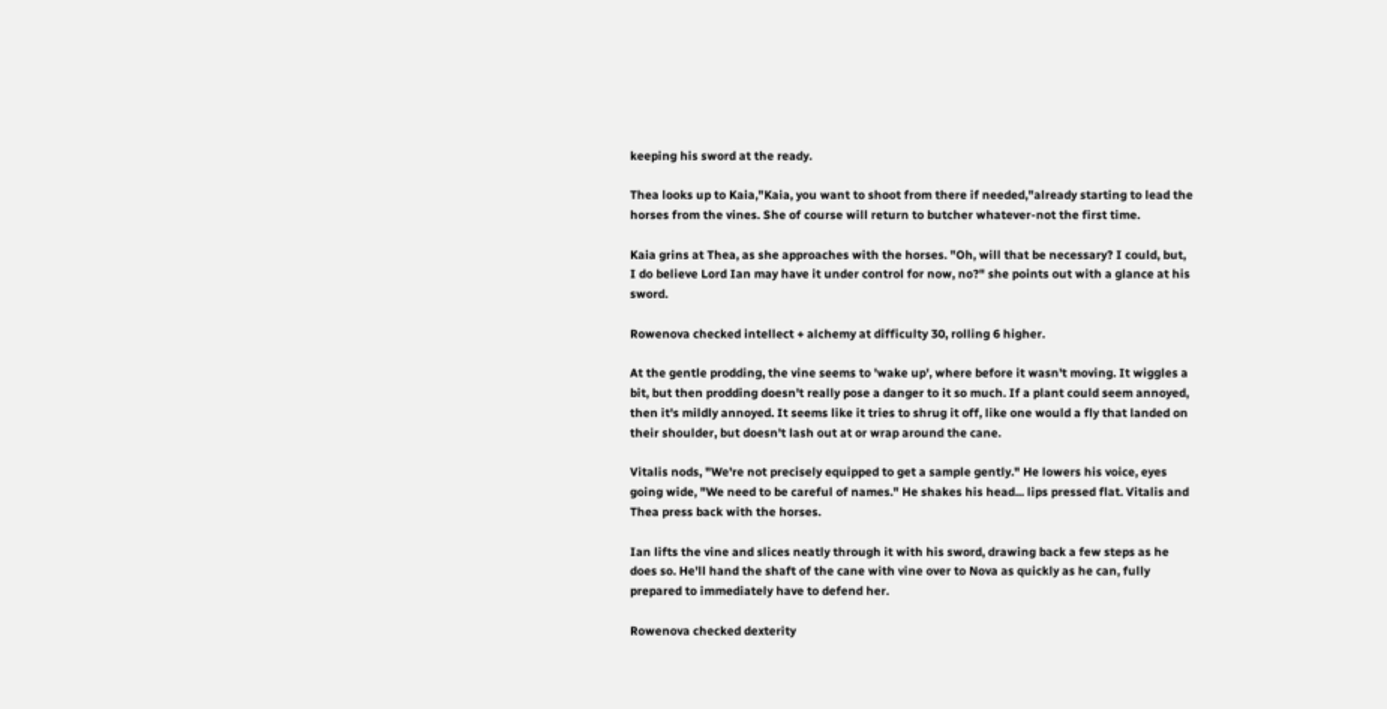keeping his sword at the ready.

Thea looks up to Kaia,"Kaia, you want to shoot from there if needed,"already starting to lead the horses from the vines. She of course will return to butcher whatever-not the first time.

Kaia grins at Thea, as she approaches with the horses. "Oh, will that be necessary? I could, but, I do believe Lord Ian may have it under control for now, no?" she points out with a glance at his sword.

Rowenova checked intellect + alchemy at difficulty 30, rolling 6 higher.

At the gentle prodding, the vine seems to 'wake up', where before it wasn't moving. It wiggles a bit, but then prodding doesn't really pose a danger to it so much. If a plant could seem annoyed, then it's mildly annoyed. It seems like it tries to shrug it off, like one would a fly that landed on their shoulder, but doesn't lash out at or wrap around the cane.

Vitalis nods, "We're not precisely equipped to get a sample gently." He lowers his voice, eyes going wide, "We need to be careful of names." He shakes his head... lips pressed flat. Vitalis and Thea press back with the horses.

Ian lifts the vine and slices neatly through it with his sword, drawing back a few steps as he does so. He'll hand the shaft of the cane with vine over to Nova as quickly as he can, fully prepared to immediately have to defend her.

Rowenova checked dexterity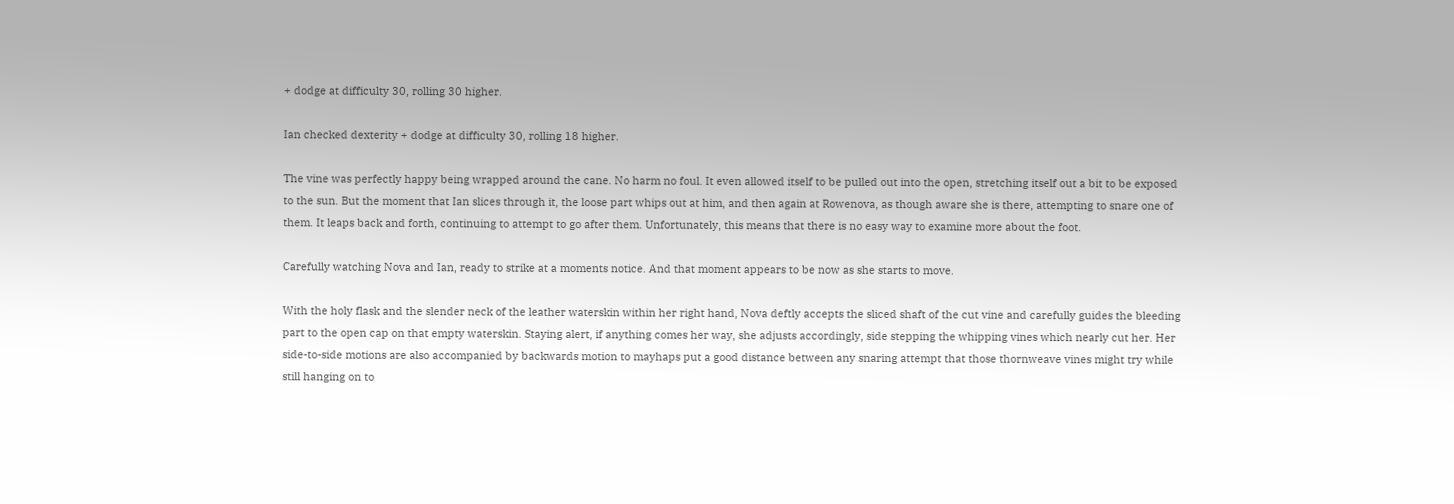+ dodge at difficulty 30, rolling 30 higher.

Ian checked dexterity + dodge at difficulty 30, rolling 18 higher.

The vine was perfectly happy being wrapped around the cane. No harm no foul. It even allowed itself to be pulled out into the open, stretching itself out a bit to be exposed to the sun. But the moment that Ian slices through it, the loose part whips out at him, and then again at Rowenova, as though aware she is there, attempting to snare one of them. It leaps back and forth, continuing to attempt to go after them. Unfortunately, this means that there is no easy way to examine more about the foot.

Carefully watching Nova and Ian, ready to strike at a moments notice. And that moment appears to be now as she starts to move.

With the holy flask and the slender neck of the leather waterskin within her right hand, Nova deftly accepts the sliced shaft of the cut vine and carefully guides the bleeding part to the open cap on that empty waterskin. Staying alert, if anything comes her way, she adjusts accordingly, side stepping the whipping vines which nearly cut her. Her side-to-side motions are also accompanied by backwards motion to mayhaps put a good distance between any snaring attempt that those thornweave vines might try while still hanging on to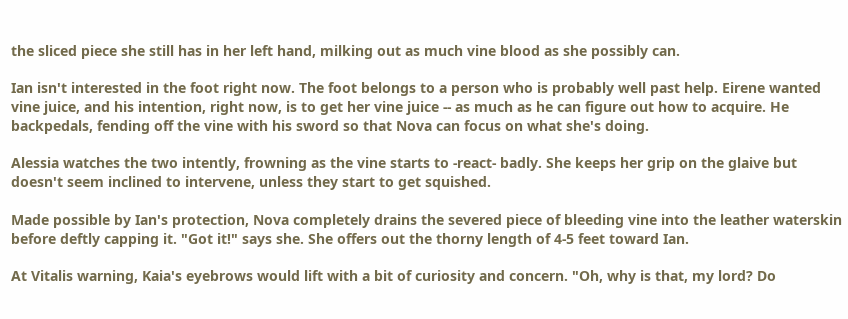the sliced piece she still has in her left hand, milking out as much vine blood as she possibly can.

Ian isn't interested in the foot right now. The foot belongs to a person who is probably well past help. Eirene wanted vine juice, and his intention, right now, is to get her vine juice -- as much as he can figure out how to acquire. He backpedals, fending off the vine with his sword so that Nova can focus on what she's doing.

Alessia watches the two intently, frowning as the vine starts to -react- badly. She keeps her grip on the glaive but doesn't seem inclined to intervene, unless they start to get squished.

Made possible by Ian's protection, Nova completely drains the severed piece of bleeding vine into the leather waterskin before deftly capping it. "Got it!" says she. She offers out the thorny length of 4-5 feet toward Ian.

At Vitalis warning, Kaia's eyebrows would lift with a bit of curiosity and concern. "Oh, why is that, my lord? Do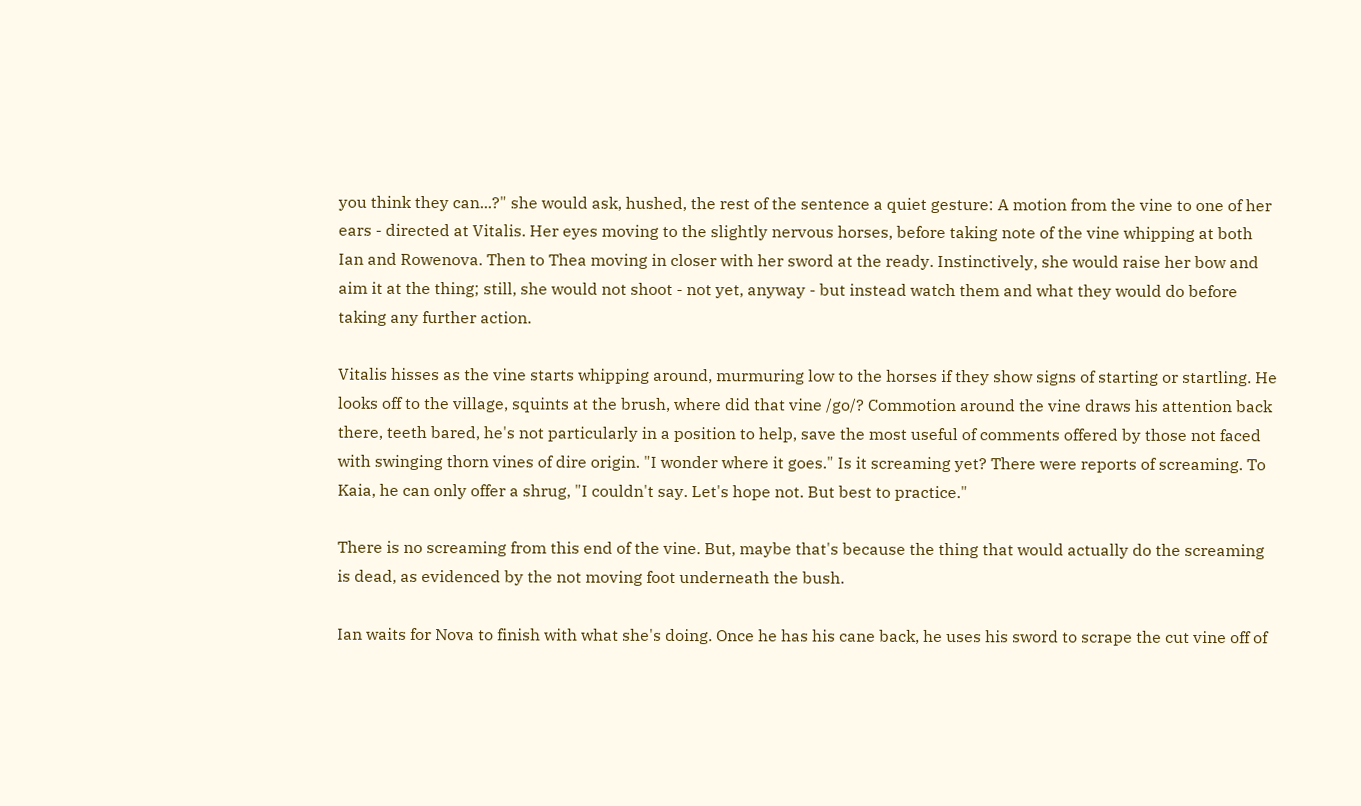you think they can...?" she would ask, hushed, the rest of the sentence a quiet gesture: A motion from the vine to one of her ears - directed at Vitalis. Her eyes moving to the slightly nervous horses, before taking note of the vine whipping at both Ian and Rowenova. Then to Thea moving in closer with her sword at the ready. Instinctively, she would raise her bow and aim it at the thing; still, she would not shoot - not yet, anyway - but instead watch them and what they would do before taking any further action.

Vitalis hisses as the vine starts whipping around, murmuring low to the horses if they show signs of starting or startling. He looks off to the village, squints at the brush, where did that vine /go/? Commotion around the vine draws his attention back there, teeth bared, he's not particularly in a position to help, save the most useful of comments offered by those not faced with swinging thorn vines of dire origin. "I wonder where it goes." Is it screaming yet? There were reports of screaming. To Kaia, he can only offer a shrug, "I couldn't say. Let's hope not. But best to practice."

There is no screaming from this end of the vine. But, maybe that's because the thing that would actually do the screaming is dead, as evidenced by the not moving foot underneath the bush.

Ian waits for Nova to finish with what she's doing. Once he has his cane back, he uses his sword to scrape the cut vine off of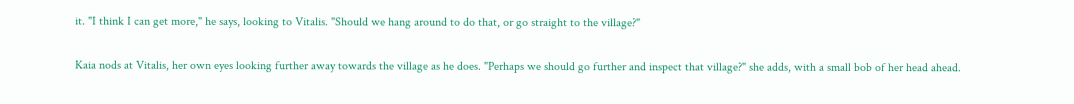it. "I think I can get more," he says, looking to Vitalis. "Should we hang around to do that, or go straight to the village?"

Kaia nods at Vitalis, her own eyes looking further away towards the village as he does. "Perhaps we should go further and inspect that village?" she adds, with a small bob of her head ahead.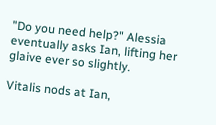"Do you need help?" Alessia eventually asks Ian, lifting her glaive ever so slightly.

Vitalis nods at Ian,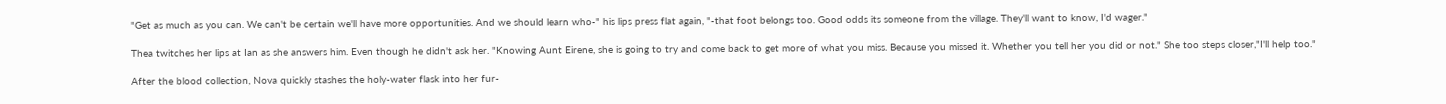"Get as much as you can. We can't be certain we'll have more opportunities. And we should learn who-" his lips press flat again, "-that foot belongs too. Good odds its someone from the village. They'll want to know, I'd wager."

Thea twitches her lips at Ian as she answers him. Even though he didn't ask her. "Knowing Aunt Eirene, she is going to try and come back to get more of what you miss. Because you missed it. Whether you tell her you did or not." She too steps closer,"I'll help too."

After the blood collection, Nova quickly stashes the holy-water flask into her fur-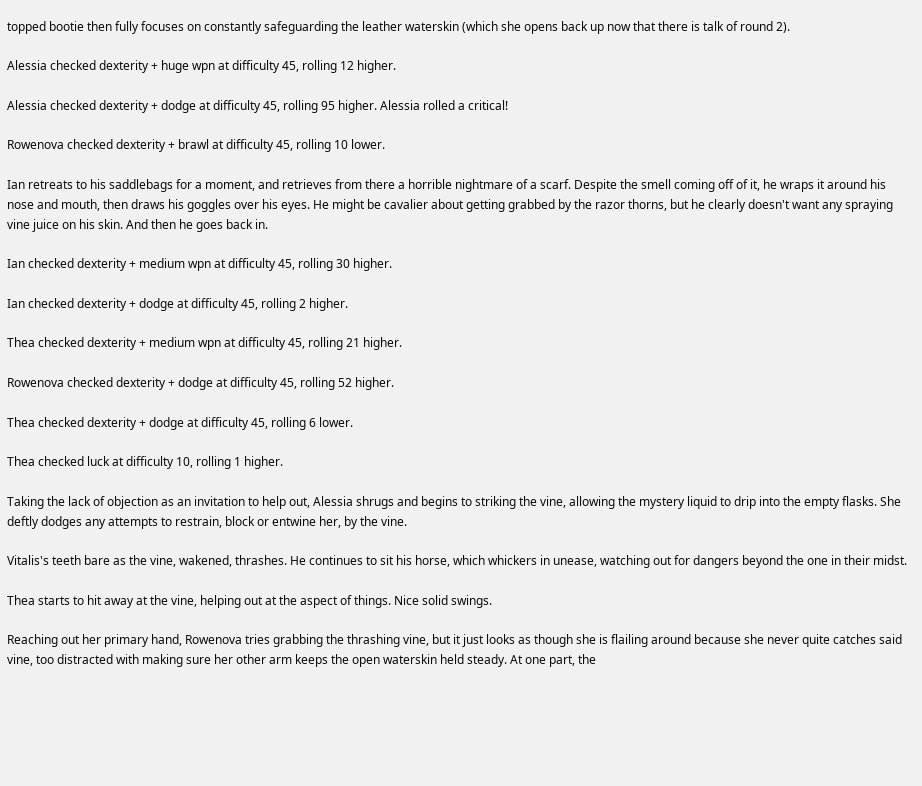topped bootie then fully focuses on constantly safeguarding the leather waterskin (which she opens back up now that there is talk of round 2).

Alessia checked dexterity + huge wpn at difficulty 45, rolling 12 higher.

Alessia checked dexterity + dodge at difficulty 45, rolling 95 higher. Alessia rolled a critical!

Rowenova checked dexterity + brawl at difficulty 45, rolling 10 lower.

Ian retreats to his saddlebags for a moment, and retrieves from there a horrible nightmare of a scarf. Despite the smell coming off of it, he wraps it around his nose and mouth, then draws his goggles over his eyes. He might be cavalier about getting grabbed by the razor thorns, but he clearly doesn't want any spraying vine juice on his skin. And then he goes back in.

Ian checked dexterity + medium wpn at difficulty 45, rolling 30 higher.

Ian checked dexterity + dodge at difficulty 45, rolling 2 higher.

Thea checked dexterity + medium wpn at difficulty 45, rolling 21 higher.

Rowenova checked dexterity + dodge at difficulty 45, rolling 52 higher.

Thea checked dexterity + dodge at difficulty 45, rolling 6 lower.

Thea checked luck at difficulty 10, rolling 1 higher.

Taking the lack of objection as an invitation to help out, Alessia shrugs and begins to striking the vine, allowing the mystery liquid to drip into the empty flasks. She deftly dodges any attempts to restrain, block or entwine her, by the vine.

Vitalis's teeth bare as the vine, wakened, thrashes. He continues to sit his horse, which whickers in unease, watching out for dangers beyond the one in their midst.

Thea starts to hit away at the vine, helping out at the aspect of things. Nice solid swings.

Reaching out her primary hand, Rowenova tries grabbing the thrashing vine, but it just looks as though she is flailing around because she never quite catches said vine, too distracted with making sure her other arm keeps the open waterskin held steady. At one part, the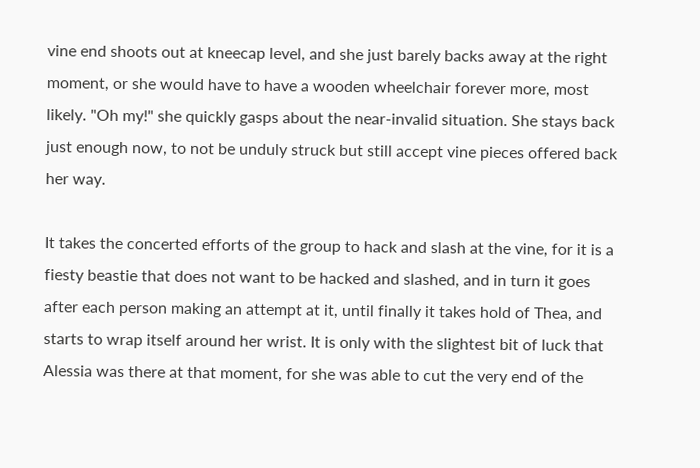vine end shoots out at kneecap level, and she just barely backs away at the right moment, or she would have to have a wooden wheelchair forever more, most likely. "Oh my!" she quickly gasps about the near-invalid situation. She stays back just enough now, to not be unduly struck but still accept vine pieces offered back her way.

It takes the concerted efforts of the group to hack and slash at the vine, for it is a fiesty beastie that does not want to be hacked and slashed, and in turn it goes after each person making an attempt at it, until finally it takes hold of Thea, and starts to wrap itself around her wrist. It is only with the slightest bit of luck that Alessia was there at that moment, for she was able to cut the very end of the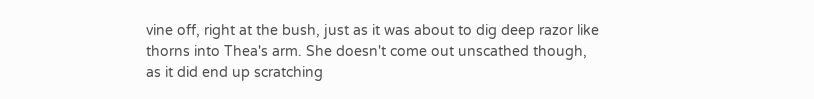vine off, right at the bush, just as it was about to dig deep razor like thorns into Thea's arm. She doesn't come out unscathed though, as it did end up scratching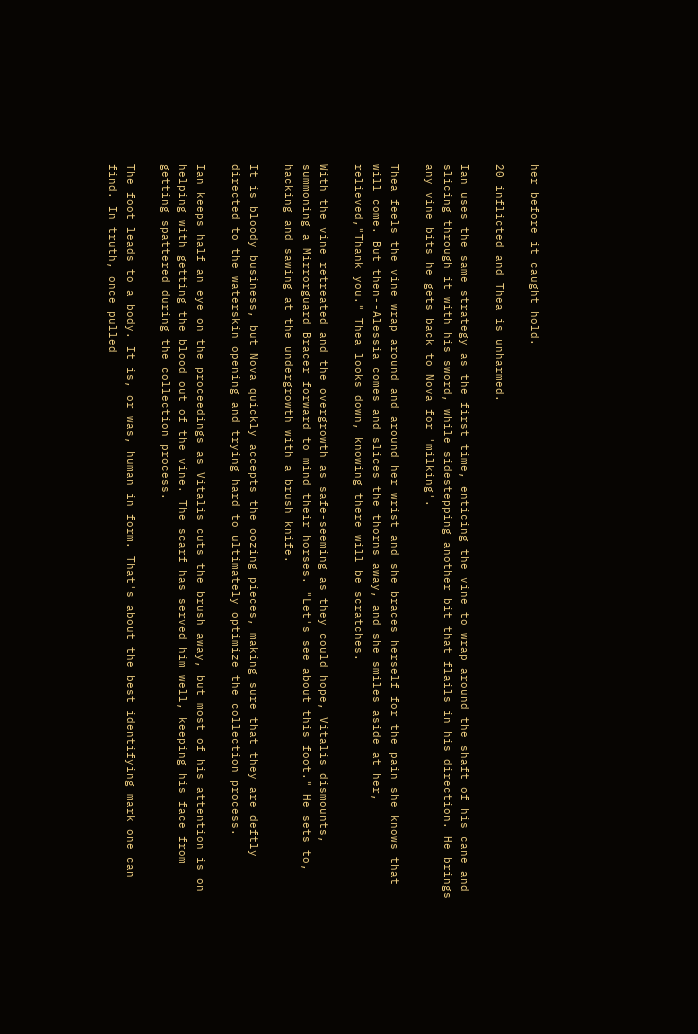her before it caught hold.

20 inflicted and Thea is unharmed.

Ian uses the same strategy as the first time, enticing the vine to wrap around the shaft of his cane and slicing through it with his sword, while sidestepping another bit that flails in his direction. He brings any vine bits he gets back to Nova for 'milking'.

Thea feels the vine wrap around and around her wrist and she braces herself for the pain she knows that will come. But then--Alessia comes and slices the thorns away, and she smiles aside at her, relieved,"Thank you." Thea looks down, knowing there will be scratches.

With the vine retreated and the overgrowth as safe-seeming as they could hope, Vitalis dismounts, summoning a Mirrorguard Bracer forward to mind their horses. "Let's see about this foot." He sets to, hacking and sawing at the undergrowth with a brush knife.

It is bloody business, but Nova quickly accepts the oozing pieces, making sure that they are deftly directed to the waterskin opening and trying hard to ultimately optimize the collection process.

Ian keeps half an eye on the proceedings as Vitalis cuts the brush away, but most of his attention is on helping with getting the blood out of the vine. The scarf has served him well, keeping his face from getting spattered during the collection process.

The foot leads to a body. It is, or was, human in form. That's about the best identifying mark one can find. In truth, once pulled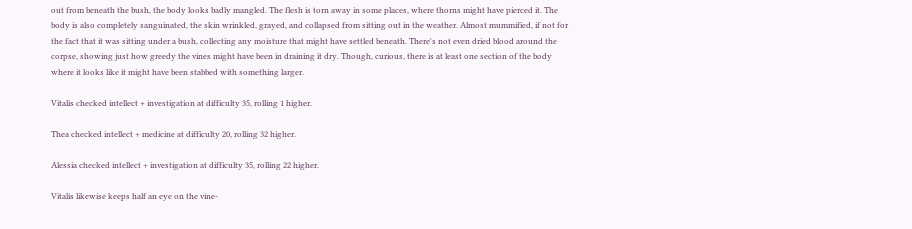out from beneath the bush, the body looks badly mangled. The flesh is torn away in some places, where thorns might have pierced it. The body is also completely sanguinated, the skin wrinkled, grayed, and collapsed from sitting out in the weather. Almost mummified, if not for the fact that it was sitting under a bush, collecting any moisture that might have settled beneath. There's not even dried blood around the corpse, showing just how greedy the vines might have been in draining it dry. Though, curious, there is at least one section of the body where it looks like it might have been stabbed with something larger.

Vitalis checked intellect + investigation at difficulty 35, rolling 1 higher.

Thea checked intellect + medicine at difficulty 20, rolling 32 higher.

Alessia checked intellect + investigation at difficulty 35, rolling 22 higher.

Vitalis likewise keeps half an eye on the vine-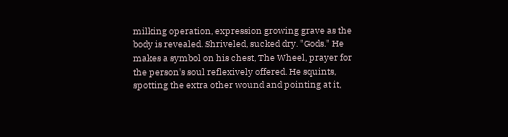milking operation, expression growing grave as the body is revealed. Shriveled, sucked dry. "Gods." He makes a symbol on his chest, The Wheel, prayer for the person's soul reflexively offered. He squints, spotting the extra other wound and pointing at it,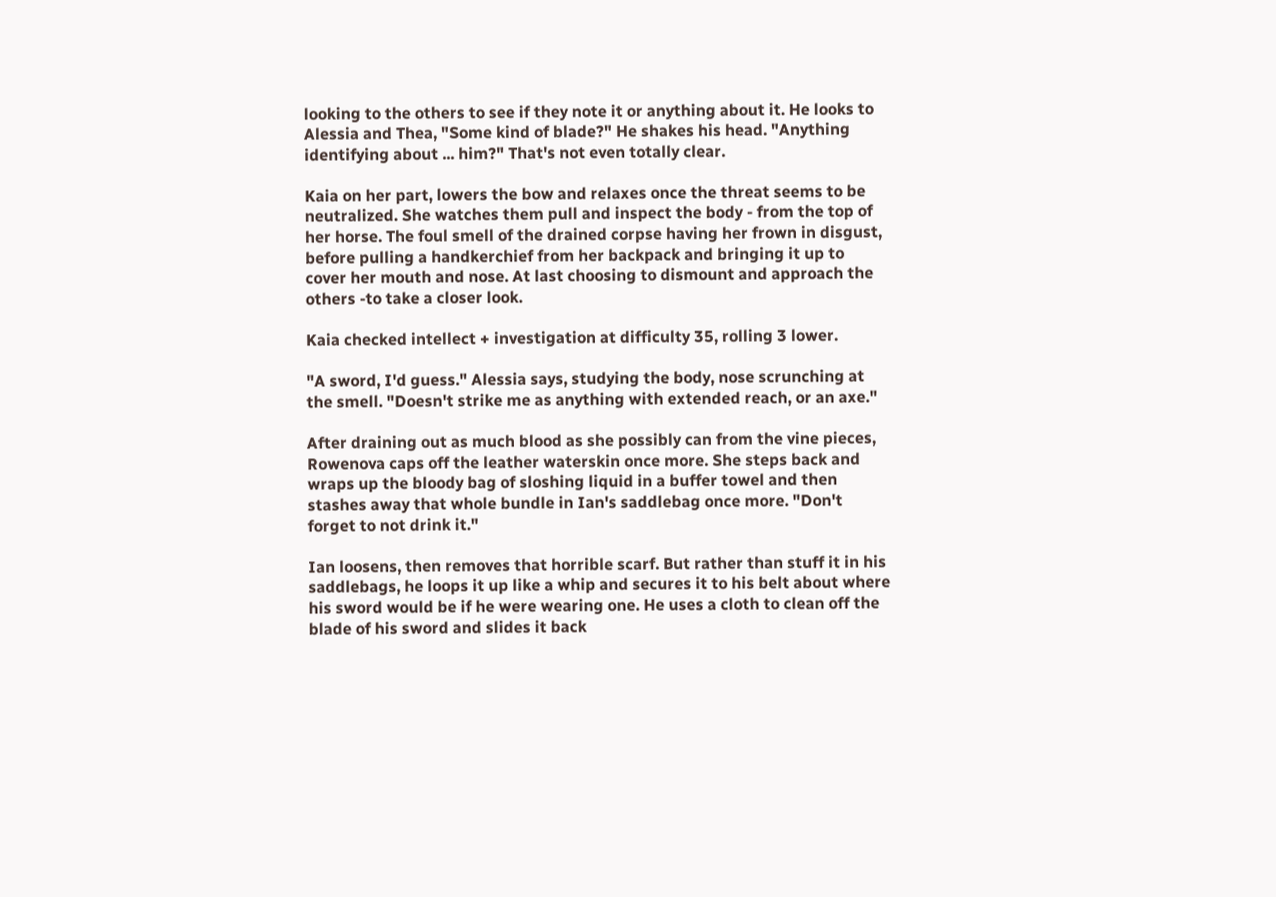looking to the others to see if they note it or anything about it. He looks to Alessia and Thea, "Some kind of blade?" He shakes his head. "Anything identifying about ... him?" That's not even totally clear.

Kaia on her part, lowers the bow and relaxes once the threat seems to be neutralized. She watches them pull and inspect the body - from the top of her horse. The foul smell of the drained corpse having her frown in disgust, before pulling a handkerchief from her backpack and bringing it up to cover her mouth and nose. At last choosing to dismount and approach the others -to take a closer look.

Kaia checked intellect + investigation at difficulty 35, rolling 3 lower.

"A sword, I'd guess." Alessia says, studying the body, nose scrunching at the smell. "Doesn't strike me as anything with extended reach, or an axe."

After draining out as much blood as she possibly can from the vine pieces, Rowenova caps off the leather waterskin once more. She steps back and wraps up the bloody bag of sloshing liquid in a buffer towel and then stashes away that whole bundle in Ian's saddlebag once more. "Don't forget to not drink it."

Ian loosens, then removes that horrible scarf. But rather than stuff it in his saddlebags, he loops it up like a whip and secures it to his belt about where his sword would be if he were wearing one. He uses a cloth to clean off the blade of his sword and slides it back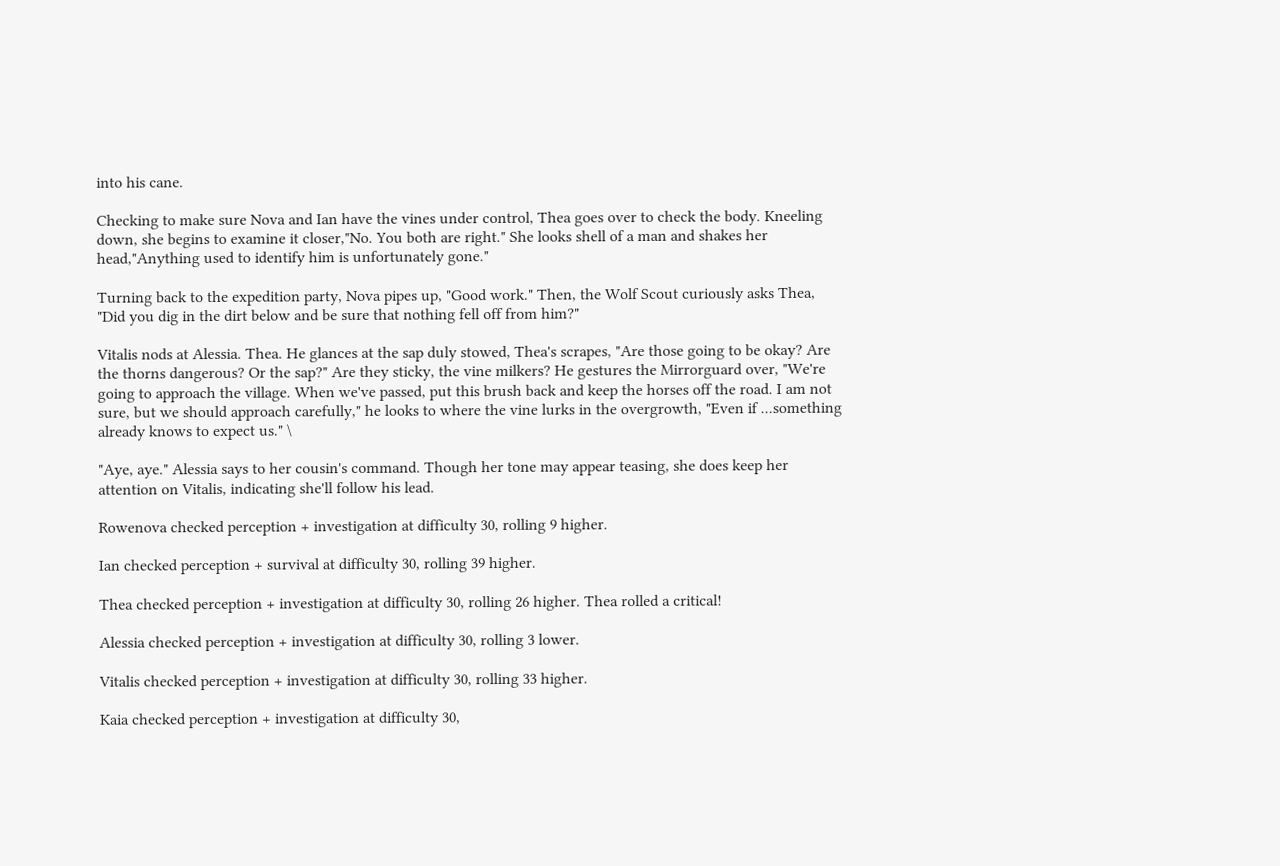into his cane.

Checking to make sure Nova and Ian have the vines under control, Thea goes over to check the body. Kneeling down, she begins to examine it closer,"No. You both are right." She looks shell of a man and shakes her head,"Anything used to identify him is unfortunately gone."

Turning back to the expedition party, Nova pipes up, "Good work." Then, the Wolf Scout curiously asks Thea, "Did you dig in the dirt below and be sure that nothing fell off from him?"

Vitalis nods at Alessia. Thea. He glances at the sap duly stowed, Thea's scrapes, "Are those going to be okay? Are the thorns dangerous? Or the sap?" Are they sticky, the vine milkers? He gestures the Mirrorguard over, "We're going to approach the village. When we've passed, put this brush back and keep the horses off the road. I am not sure, but we should approach carefully," he looks to where the vine lurks in the overgrowth, "Even if ...something already knows to expect us." \

"Aye, aye." Alessia says to her cousin's command. Though her tone may appear teasing, she does keep her attention on Vitalis, indicating she'll follow his lead.

Rowenova checked perception + investigation at difficulty 30, rolling 9 higher.

Ian checked perception + survival at difficulty 30, rolling 39 higher.

Thea checked perception + investigation at difficulty 30, rolling 26 higher. Thea rolled a critical!

Alessia checked perception + investigation at difficulty 30, rolling 3 lower.

Vitalis checked perception + investigation at difficulty 30, rolling 33 higher.

Kaia checked perception + investigation at difficulty 30,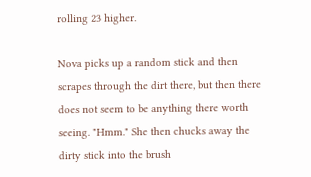rolling 23 higher.

Nova picks up a random stick and then scrapes through the dirt there, but then there does not seem to be anything there worth seeing. "Hmm." She then chucks away the dirty stick into the brush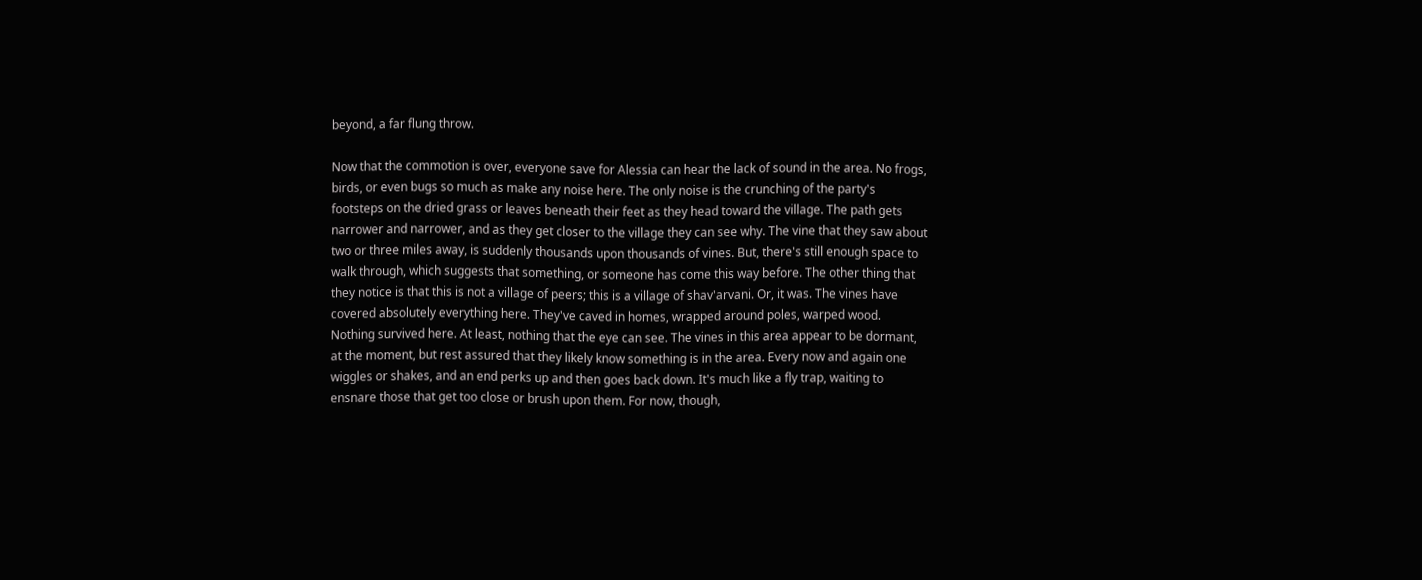beyond, a far flung throw.

Now that the commotion is over, everyone save for Alessia can hear the lack of sound in the area. No frogs, birds, or even bugs so much as make any noise here. The only noise is the crunching of the party's footsteps on the dried grass or leaves beneath their feet as they head toward the village. The path gets narrower and narrower, and as they get closer to the village they can see why. The vine that they saw about two or three miles away, is suddenly thousands upon thousands of vines. But, there's still enough space to walk through, which suggests that something, or someone has come this way before. The other thing that they notice is that this is not a village of peers; this is a village of shav'arvani. Or, it was. The vines have covered absolutely everything here. They've caved in homes, wrapped around poles, warped wood. Nothing survived here. At least, nothing that the eye can see. The vines in this area appear to be dormant, at the moment, but rest assured that they likely know something is in the area. Every now and again one wiggles or shakes, and an end perks up and then goes back down. It's much like a fly trap, waiting to ensnare those that get too close or brush upon them. For now, though,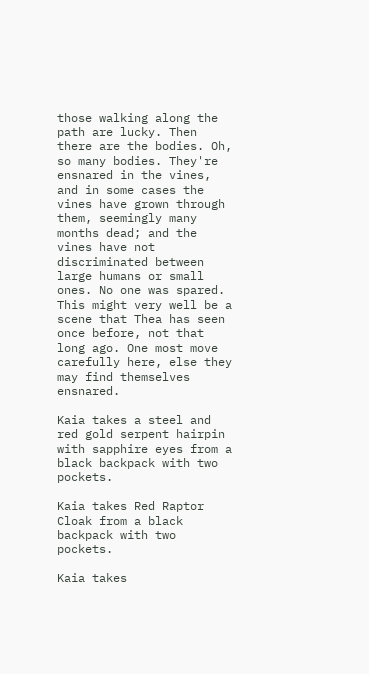those walking along the path are lucky. Then there are the bodies. Oh, so many bodies. They're ensnared in the vines, and in some cases the vines have grown through them, seemingly many months dead; and the vines have not discriminated between large humans or small ones. No one was spared. This might very well be a scene that Thea has seen once before, not that long ago. One most move carefully here, else they may find themselves ensnared.

Kaia takes a steel and red gold serpent hairpin with sapphire eyes from a black backpack with two pockets.

Kaia takes Red Raptor Cloak from a black backpack with two pockets.

Kaia takes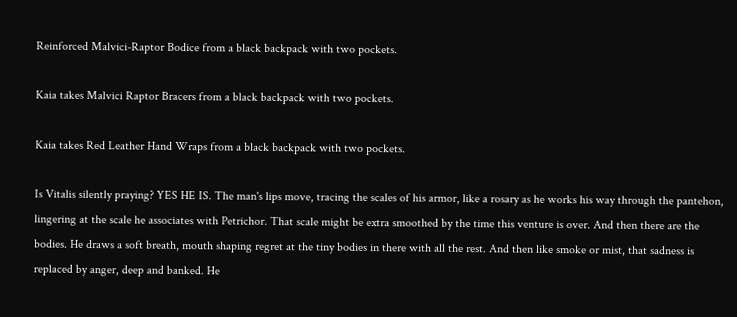Reinforced Malvici-Raptor Bodice from a black backpack with two pockets.

Kaia takes Malvici Raptor Bracers from a black backpack with two pockets.

Kaia takes Red Leather Hand Wraps from a black backpack with two pockets.

Is Vitalis silently praying? YES HE IS. The man's lips move, tracing the scales of his armor, like a rosary as he works his way through the pantehon, lingering at the scale he associates with Petrichor. That scale might be extra smoothed by the time this venture is over. And then there are the bodies. He draws a soft breath, mouth shaping regret at the tiny bodies in there with all the rest. And then like smoke or mist, that sadness is replaced by anger, deep and banked. He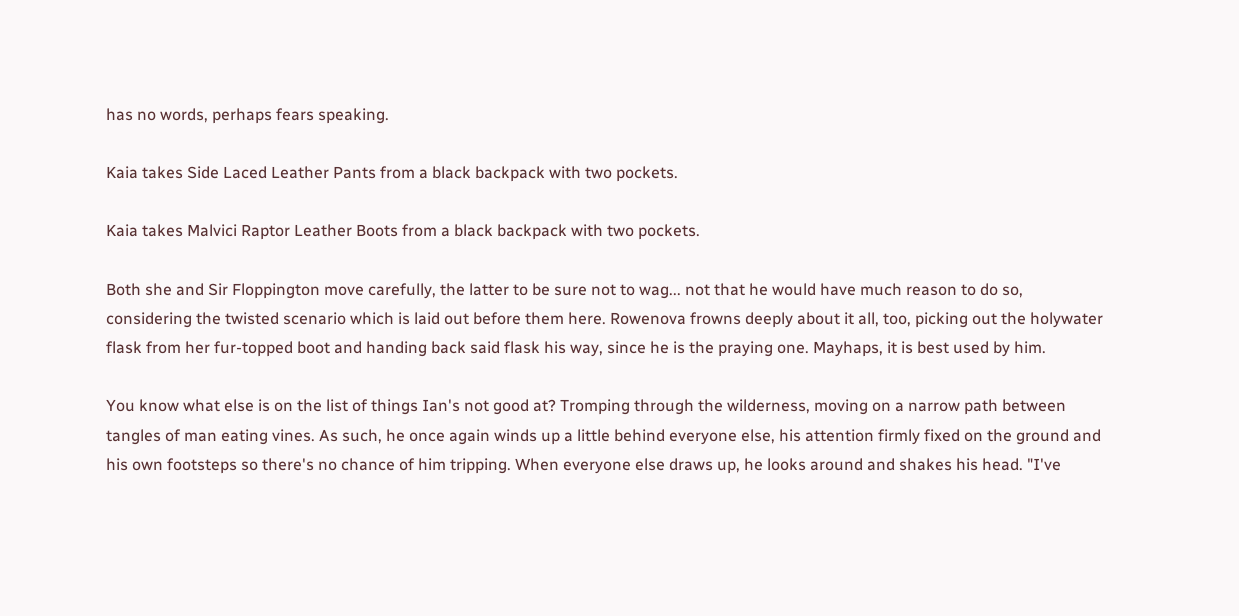has no words, perhaps fears speaking.

Kaia takes Side Laced Leather Pants from a black backpack with two pockets.

Kaia takes Malvici Raptor Leather Boots from a black backpack with two pockets.

Both she and Sir Floppington move carefully, the latter to be sure not to wag... not that he would have much reason to do so, considering the twisted scenario which is laid out before them here. Rowenova frowns deeply about it all, too, picking out the holywater flask from her fur-topped boot and handing back said flask his way, since he is the praying one. Mayhaps, it is best used by him.

You know what else is on the list of things Ian's not good at? Tromping through the wilderness, moving on a narrow path between tangles of man eating vines. As such, he once again winds up a little behind everyone else, his attention firmly fixed on the ground and his own footsteps so there's no chance of him tripping. When everyone else draws up, he looks around and shakes his head. "I've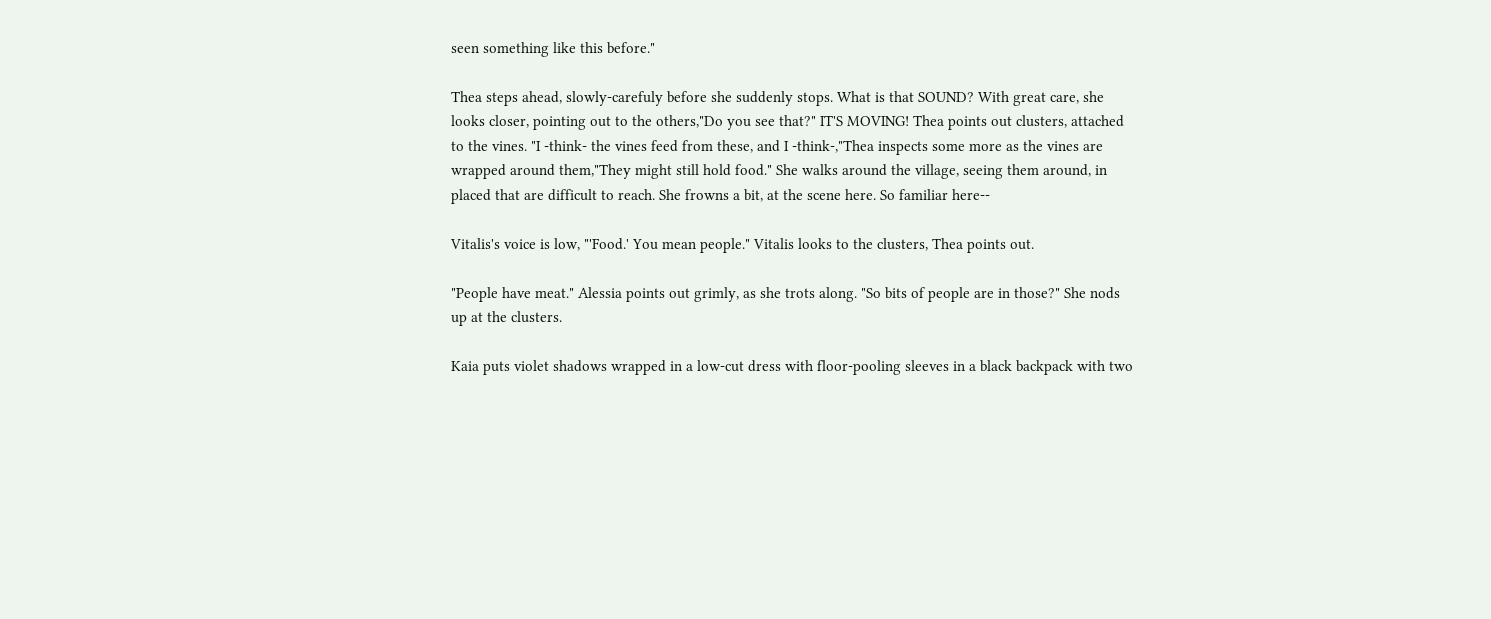seen something like this before."

Thea steps ahead, slowly-carefuly before she suddenly stops. What is that SOUND? With great care, she looks closer, pointing out to the others,"Do you see that?" IT'S MOVING! Thea points out clusters, attached to the vines. "I -think- the vines feed from these, and I -think-,"Thea inspects some more as the vines are wrapped around them,"They might still hold food." She walks around the village, seeing them around, in placed that are difficult to reach. She frowns a bit, at the scene here. So familiar here--

Vitalis's voice is low, "'Food.' You mean people." Vitalis looks to the clusters, Thea points out.

"People have meat." Alessia points out grimly, as she trots along. "So bits of people are in those?" She nods up at the clusters.

Kaia puts violet shadows wrapped in a low-cut dress with floor-pooling sleeves in a black backpack with two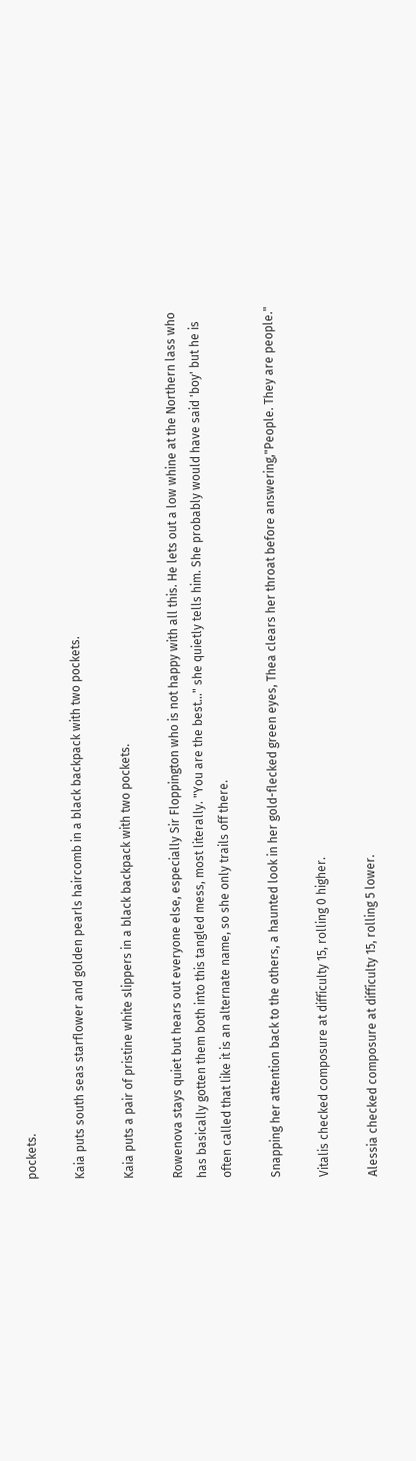pockets.

Kaia puts south seas starflower and golden pearls haircomb in a black backpack with two pockets.

Kaia puts a pair of pristine white slippers in a black backpack with two pockets.

Rowenova stays quiet but hears out everyone else, especially Sir Floppington who is not happy with all this. He lets out a low whine at the Northern lass who has basically gotten them both into this tangled mess, most literally. "You are the best..." she quietly tells him. She probably would have said 'boy' but he is often called that like it is an alternate name, so she only trails off there.

Snapping her attention back to the others, a haunted look in her gold-flecked green eyes, Thea clears her throat before answering,"People. They are people."

Vitalis checked composure at difficulty 15, rolling 0 higher.

Alessia checked composure at difficulty 15, rolling 5 lower.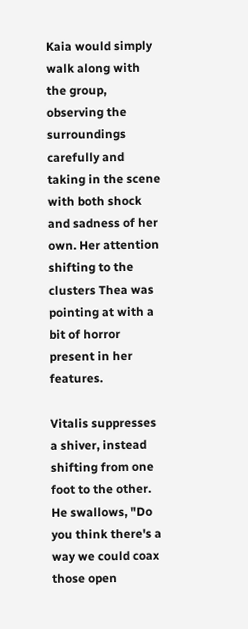Kaia would simply walk along with the group, observing the surroundings carefully and taking in the scene with both shock and sadness of her own. Her attention shifting to the clusters Thea was pointing at with a bit of horror present in her features.

Vitalis suppresses a shiver, instead shifting from one foot to the other. He swallows, "Do you think there's a way we could coax those open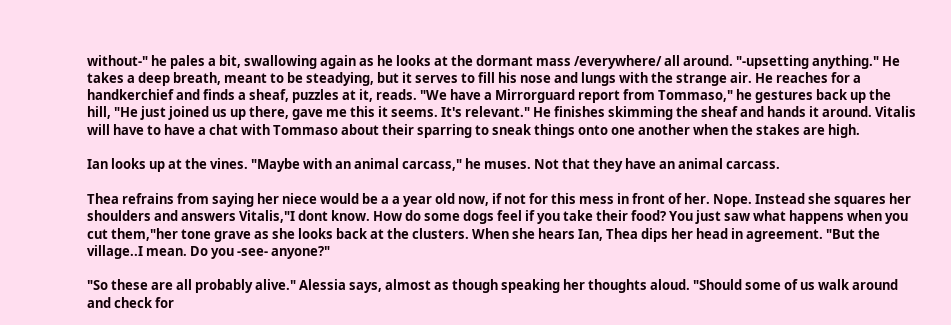without-" he pales a bit, swallowing again as he looks at the dormant mass /everywhere/ all around. "-upsetting anything." He takes a deep breath, meant to be steadying, but it serves to fill his nose and lungs with the strange air. He reaches for a handkerchief and finds a sheaf, puzzles at it, reads. "We have a Mirrorguard report from Tommaso," he gestures back up the hill, "He just joined us up there, gave me this it seems. It's relevant." He finishes skimming the sheaf and hands it around. Vitalis will have to have a chat with Tommaso about their sparring to sneak things onto one another when the stakes are high.

Ian looks up at the vines. "Maybe with an animal carcass," he muses. Not that they have an animal carcass.

Thea refrains from saying her niece would be a a year old now, if not for this mess in front of her. Nope. Instead she squares her shoulders and answers Vitalis,"I dont know. How do some dogs feel if you take their food? You just saw what happens when you cut them,"her tone grave as she looks back at the clusters. When she hears Ian, Thea dips her head in agreement. "But the village..I mean. Do you -see- anyone?"

"So these are all probably alive." Alessia says, almost as though speaking her thoughts aloud. "Should some of us walk around and check for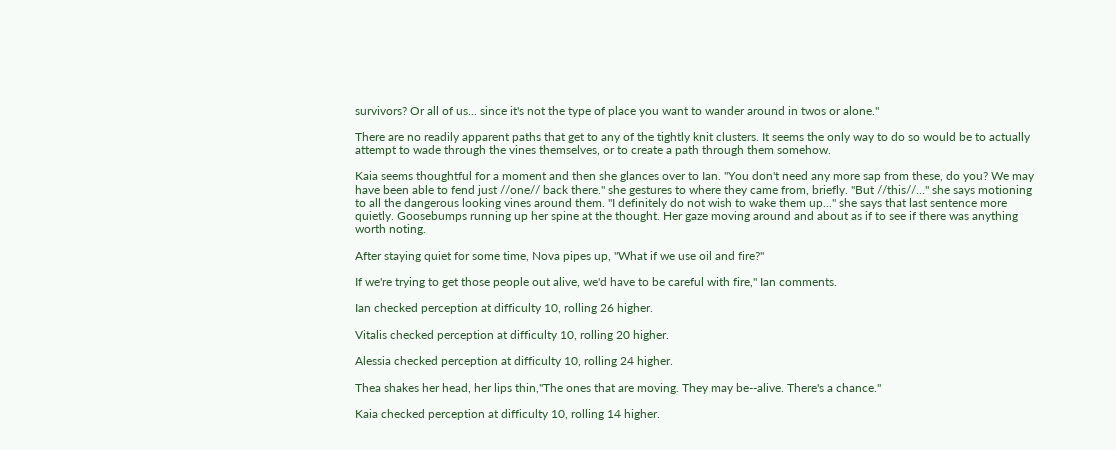survivors? Or all of us... since it's not the type of place you want to wander around in twos or alone."

There are no readily apparent paths that get to any of the tightly knit clusters. It seems the only way to do so would be to actually attempt to wade through the vines themselves, or to create a path through them somehow.

Kaia seems thoughtful for a moment and then she glances over to Ian. "You don't need any more sap from these, do you? We may have been able to fend just //one// back there." she gestures to where they came from, briefly. "But //this//..." she says motioning to all the dangerous looking vines around them. "I definitely do not wish to wake them up..." she says that last sentence more quietly. Goosebumps running up her spine at the thought. Her gaze moving around and about as if to see if there was anything worth noting.

After staying quiet for some time, Nova pipes up, "What if we use oil and fire?"

If we're trying to get those people out alive, we'd have to be careful with fire," Ian comments.

Ian checked perception at difficulty 10, rolling 26 higher.

Vitalis checked perception at difficulty 10, rolling 20 higher.

Alessia checked perception at difficulty 10, rolling 24 higher.

Thea shakes her head, her lips thin,"The ones that are moving. They may be--alive. There's a chance."

Kaia checked perception at difficulty 10, rolling 14 higher.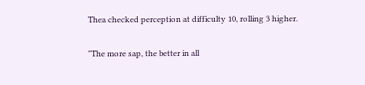Thea checked perception at difficulty 10, rolling 3 higher.

"The more sap, the better in all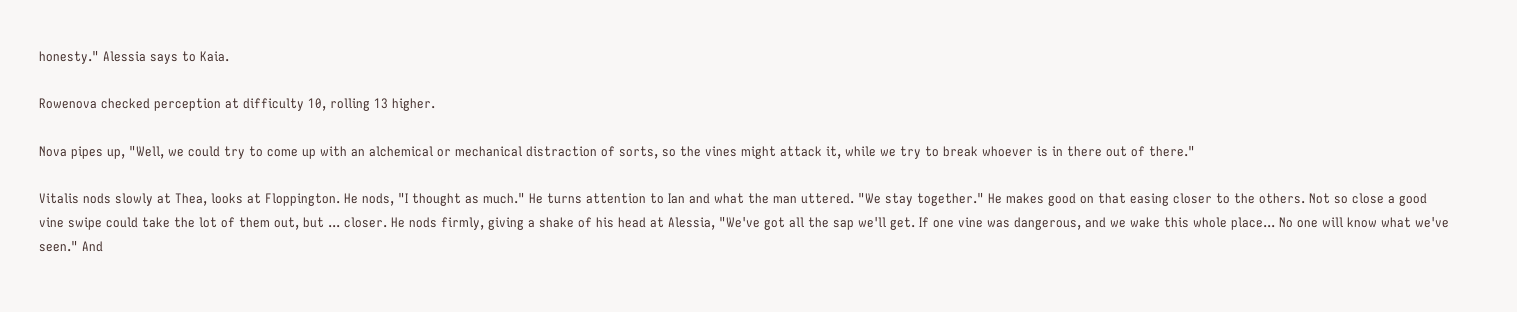honesty." Alessia says to Kaia.

Rowenova checked perception at difficulty 10, rolling 13 higher.

Nova pipes up, "Well, we could try to come up with an alchemical or mechanical distraction of sorts, so the vines might attack it, while we try to break whoever is in there out of there."

Vitalis nods slowly at Thea, looks at Floppington. He nods, "I thought as much." He turns attention to Ian and what the man uttered. "We stay together." He makes good on that easing closer to the others. Not so close a good vine swipe could take the lot of them out, but ... closer. He nods firmly, giving a shake of his head at Alessia, "We've got all the sap we'll get. If one vine was dangerous, and we wake this whole place... No one will know what we've seen." And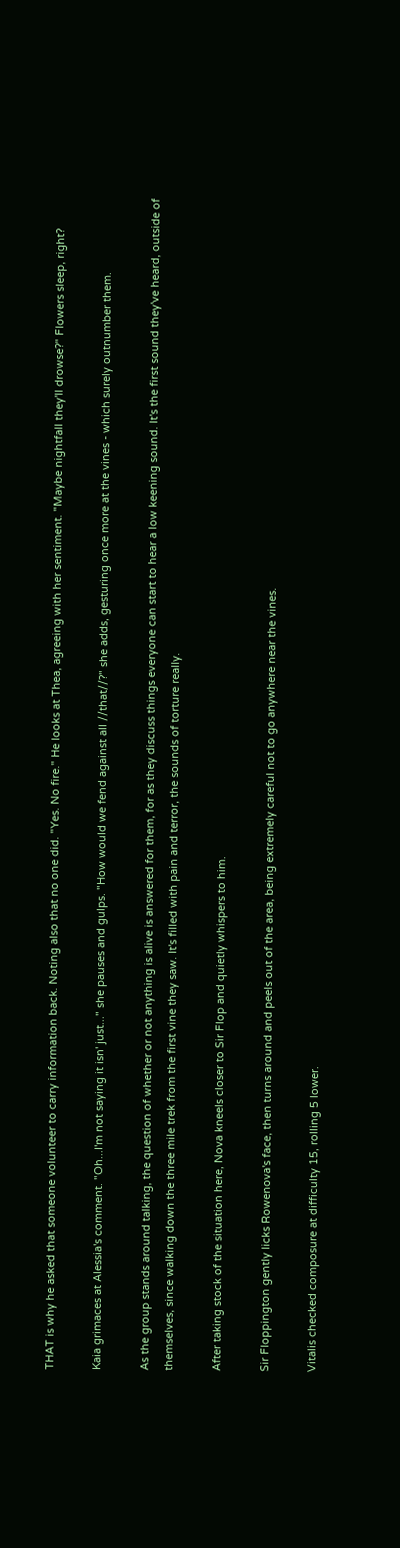THAT is why he asked that someone volunteer to carry information back. Noting also that no one did. "Yes. No fire." He looks at Thea, agreeing with her sentiment. "Maybe nightfall they'll drowse?" Flowers sleep, right?

Kaia grimaces at Alessia's comment. "Oh...I'm not saying it isn' just..." she pauses and gulps. "How would we fend against all //that//?" she adds, gesturing once more at the vines - which surely outnumber them.

As the group stands around talking, the question of whether or not anything is alive is answered for them, for as they discuss things everyone can start to hear a low keening sound. It's the first sound they've heard, outside of themselves, since walking down the three mile trek from the first vine they saw. It's filled with pain and terror, the sounds of torture really.

After taking stock of the situation here, Nova kneels closer to Sir Flop and quietly whispers to him.

Sir Floppington gently licks Rowenova's face, then turns around and peels out of the area, being extremely careful not to go anywhere near the vines.

Vitalis checked composure at difficulty 15, rolling 5 lower.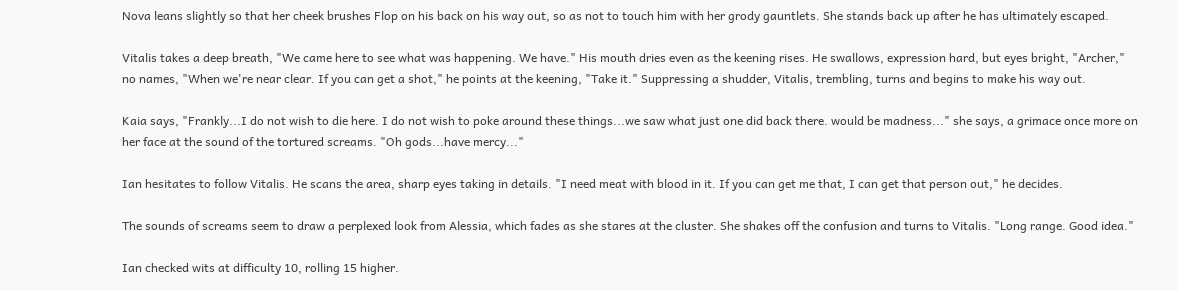Nova leans slightly so that her cheek brushes Flop on his back on his way out, so as not to touch him with her grody gauntlets. She stands back up after he has ultimately escaped.

Vitalis takes a deep breath, "We came here to see what was happening. We have." His mouth dries even as the keening rises. He swallows, expression hard, but eyes bright, "Archer," no names, "When we're near clear. If you can get a shot," he points at the keening, "Take it." Suppressing a shudder, Vitalis, trembling, turns and begins to make his way out.

Kaia says, "Frankly...I do not wish to die here. I do not wish to poke around these things...we saw what just one did back there. would be madness..." she says, a grimace once more on her face at the sound of the tortured screams. "Oh gods...have mercy..."

Ian hesitates to follow Vitalis. He scans the area, sharp eyes taking in details. "I need meat with blood in it. If you can get me that, I can get that person out," he decides.

The sounds of screams seem to draw a perplexed look from Alessia, which fades as she stares at the cluster. She shakes off the confusion and turns to Vitalis. "Long range. Good idea."

Ian checked wits at difficulty 10, rolling 15 higher.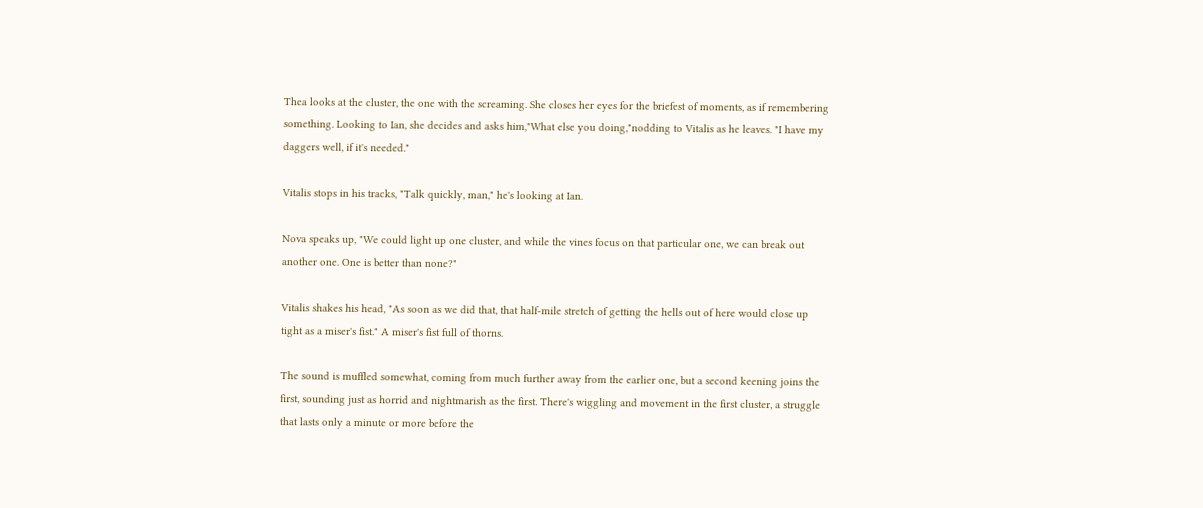Thea looks at the cluster, the one with the screaming. She closes her eyes for the briefest of moments, as if remembering something. Looking to Ian, she decides and asks him,"What else you doing,"nodding to Vitalis as he leaves. "I have my daggers well, if it's needed."

Vitalis stops in his tracks, "Talk quickly, man," he's looking at Ian.

Nova speaks up, "We could light up one cluster, and while the vines focus on that particular one, we can break out another one. One is better than none?"

Vitalis shakes his head, "As soon as we did that, that half-mile stretch of getting the hells out of here would close up tight as a miser's fist." A miser's fist full of thorns.

The sound is muffled somewhat, coming from much further away from the earlier one, but a second keening joins the first, sounding just as horrid and nightmarish as the first. There's wiggling and movement in the first cluster, a struggle that lasts only a minute or more before the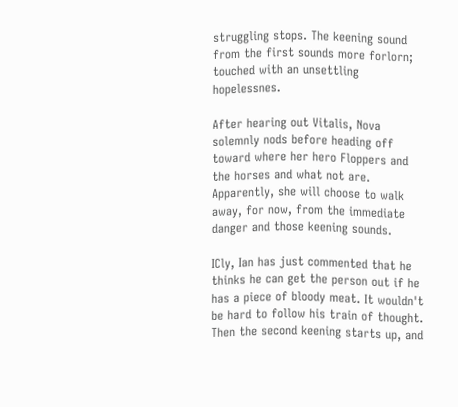struggling stops. The keening sound from the first sounds more forlorn; touched with an unsettling hopelessnes.

After hearing out Vitalis, Nova solemnly nods before heading off toward where her hero Floppers and the horses and what not are. Apparently, she will choose to walk away, for now, from the immediate danger and those keening sounds.

ICly, Ian has just commented that he thinks he can get the person out if he has a piece of bloody meat. It wouldn't be hard to follow his train of thought. Then the second keening starts up, and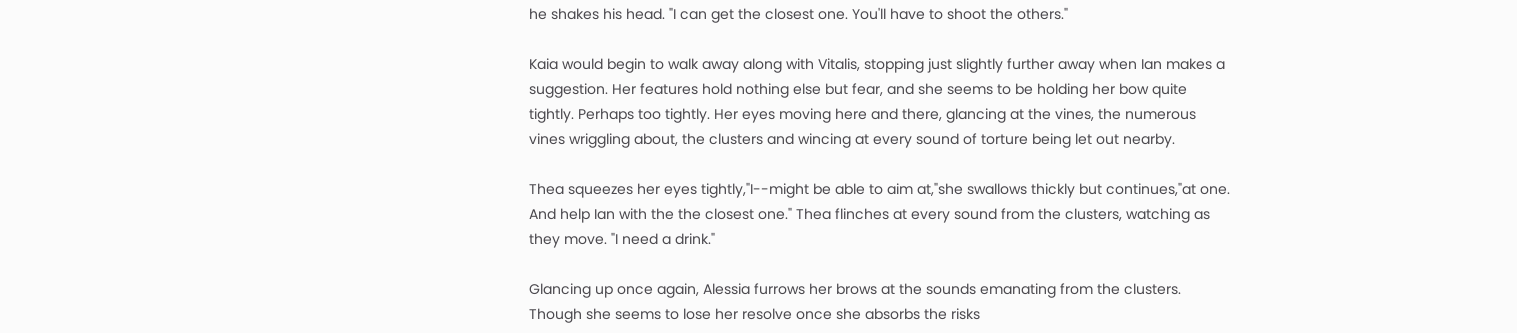he shakes his head. "I can get the closest one. You'll have to shoot the others."

Kaia would begin to walk away along with Vitalis, stopping just slightly further away when Ian makes a suggestion. Her features hold nothing else but fear, and she seems to be holding her bow quite tightly. Perhaps too tightly. Her eyes moving here and there, glancing at the vines, the numerous vines wriggling about, the clusters and wincing at every sound of torture being let out nearby.

Thea squeezes her eyes tightly,"I--might be able to aim at,"she swallows thickly but continues,"at one. And help Ian with the the closest one." Thea flinches at every sound from the clusters, watching as they move. "I need a drink."

Glancing up once again, Alessia furrows her brows at the sounds emanating from the clusters. Though she seems to lose her resolve once she absorbs the risks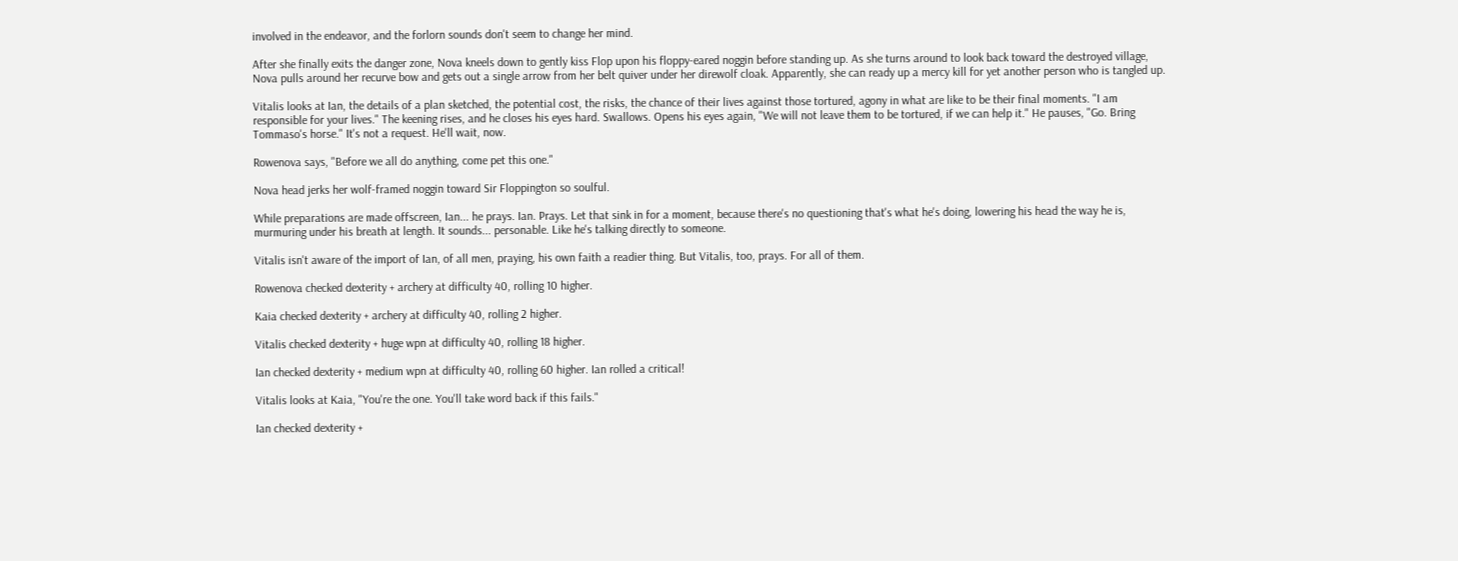involved in the endeavor, and the forlorn sounds don't seem to change her mind.

After she finally exits the danger zone, Nova kneels down to gently kiss Flop upon his floppy-eared noggin before standing up. As she turns around to look back toward the destroyed village, Nova pulls around her recurve bow and gets out a single arrow from her belt quiver under her direwolf cloak. Apparently, she can ready up a mercy kill for yet another person who is tangled up.

Vitalis looks at Ian, the details of a plan sketched, the potential cost, the risks, the chance of their lives against those tortured, agony in what are like to be their final moments. "I am responsible for your lives." The keening rises, and he closes his eyes hard. Swallows. Opens his eyes again, "We will not leave them to be tortured, if we can help it." He pauses, "Go. Bring Tommaso's horse." It's not a request. He'll wait, now.

Rowenova says, "Before we all do anything, come pet this one."

Nova head jerks her wolf-framed noggin toward Sir Floppington so soulful.

While preparations are made offscreen, Ian... he prays. Ian. Prays. Let that sink in for a moment, because there's no questioning that's what he's doing, lowering his head the way he is, murmuring under his breath at length. It sounds... personable. Like he's talking directly to someone.

Vitalis isn't aware of the import of Ian, of all men, praying, his own faith a readier thing. But Vitalis, too, prays. For all of them.

Rowenova checked dexterity + archery at difficulty 40, rolling 10 higher.

Kaia checked dexterity + archery at difficulty 40, rolling 2 higher.

Vitalis checked dexterity + huge wpn at difficulty 40, rolling 18 higher.

Ian checked dexterity + medium wpn at difficulty 40, rolling 60 higher. Ian rolled a critical!

Vitalis looks at Kaia, "You're the one. You'll take word back if this fails."

Ian checked dexterity +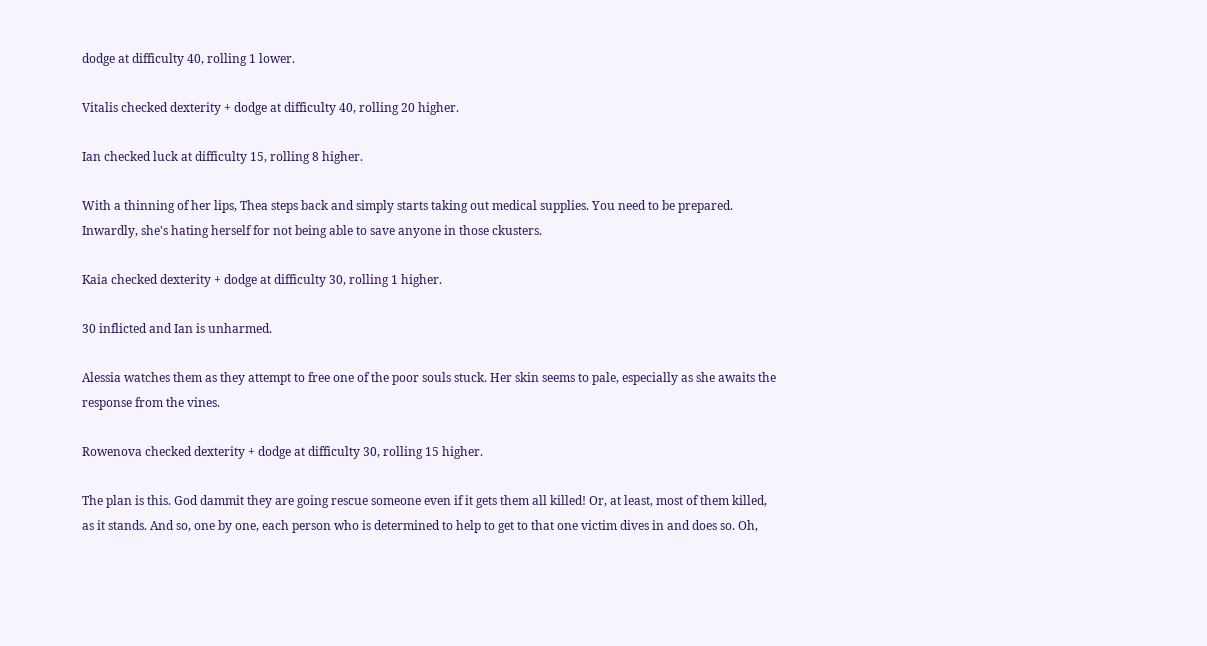dodge at difficulty 40, rolling 1 lower.

Vitalis checked dexterity + dodge at difficulty 40, rolling 20 higher.

Ian checked luck at difficulty 15, rolling 8 higher.

With a thinning of her lips, Thea steps back and simply starts taking out medical supplies. You need to be prepared. Inwardly, she's hating herself for not being able to save anyone in those ckusters.

Kaia checked dexterity + dodge at difficulty 30, rolling 1 higher.

30 inflicted and Ian is unharmed.

Alessia watches them as they attempt to free one of the poor souls stuck. Her skin seems to pale, especially as she awaits the response from the vines.

Rowenova checked dexterity + dodge at difficulty 30, rolling 15 higher.

The plan is this. God dammit they are going rescue someone even if it gets them all killed! Or, at least, most of them killed, as it stands. And so, one by one, each person who is determined to help to get to that one victim dives in and does so. Oh,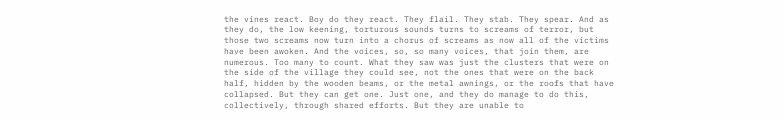the vines react. Boy do they react. They flail. They stab. They spear. And as they do, the low keening, torturous sounds turns to screams of terror, but those two screams now turn into a chorus of screams as now all of the victims have been awoken. And the voices, so, so many voices, that join them, are numerous. Too many to count. What they saw was just the clusters that were on the side of the village they could see, not the ones that were on the back half, hidden by the wooden beams, or the metal awnings, or the roofs that have collapsed. But they can get one. Just one, and they do manage to do this, collectively, through shared efforts. But they are unable to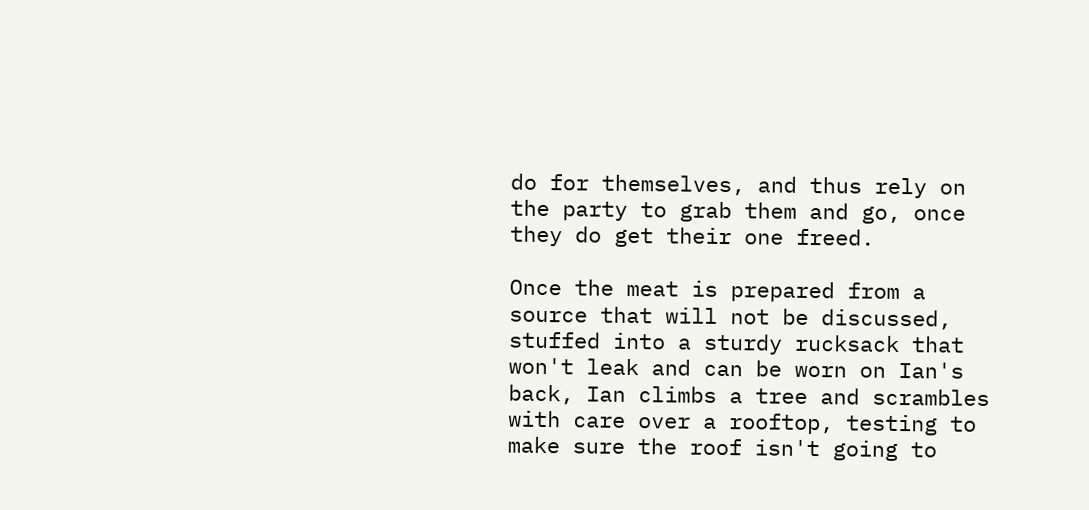do for themselves, and thus rely on the party to grab them and go, once they do get their one freed.

Once the meat is prepared from a source that will not be discussed, stuffed into a sturdy rucksack that won't leak and can be worn on Ian's back, Ian climbs a tree and scrambles with care over a rooftop, testing to make sure the roof isn't going to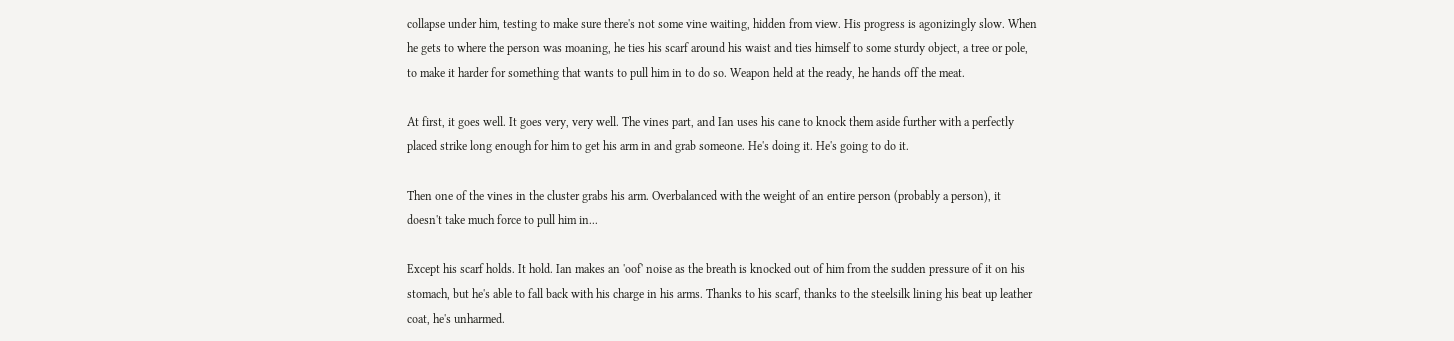collapse under him, testing to make sure there's not some vine waiting, hidden from view. His progress is agonizingly slow. When he gets to where the person was moaning, he ties his scarf around his waist and ties himself to some sturdy object, a tree or pole, to make it harder for something that wants to pull him in to do so. Weapon held at the ready, he hands off the meat.

At first, it goes well. It goes very, very well. The vines part, and Ian uses his cane to knock them aside further with a perfectly placed strike long enough for him to get his arm in and grab someone. He's doing it. He's going to do it.

Then one of the vines in the cluster grabs his arm. Overbalanced with the weight of an entire person (probably a person), it doesn't take much force to pull him in...

Except his scarf holds. It hold. Ian makes an 'oof' noise as the breath is knocked out of him from the sudden pressure of it on his stomach, but he's able to fall back with his charge in his arms. Thanks to his scarf, thanks to the steelsilk lining his beat up leather coat, he's unharmed.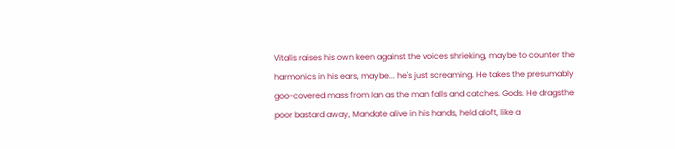Vitalis raises his own keen against the voices shrieking, maybe to counter the harmonics in his ears, maybe... he's just screaming. He takes the presumably goo-covered mass from Ian as the man falls and catches. Gods. He dragsthe poor bastard away, Mandate alive in his hands, held aloft, like a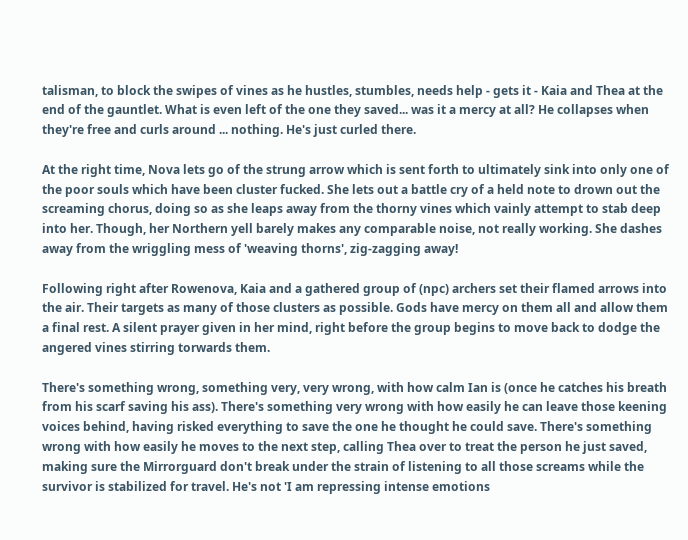talisman, to block the swipes of vines as he hustles, stumbles, needs help - gets it - Kaia and Thea at the end of the gauntlet. What is even left of the one they saved... was it a mercy at all? He collapses when they're free and curls around ... nothing. He's just curled there.

At the right time, Nova lets go of the strung arrow which is sent forth to ultimately sink into only one of the poor souls which have been cluster fucked. She lets out a battle cry of a held note to drown out the screaming chorus, doing so as she leaps away from the thorny vines which vainly attempt to stab deep into her. Though, her Northern yell barely makes any comparable noise, not really working. She dashes away from the wriggling mess of 'weaving thorns', zig-zagging away!

Following right after Rowenova, Kaia and a gathered group of (npc) archers set their flamed arrows into the air. Their targets as many of those clusters as possible. Gods have mercy on them all and allow them a final rest. A silent prayer given in her mind, right before the group begins to move back to dodge the angered vines stirring torwards them.

There's something wrong, something very, very wrong, with how calm Ian is (once he catches his breath from his scarf saving his ass). There's something very wrong with how easily he can leave those keening voices behind, having risked everything to save the one he thought he could save. There's something wrong with how easily he moves to the next step, calling Thea over to treat the person he just saved, making sure the Mirrorguard don't break under the strain of listening to all those screams while the survivor is stabilized for travel. He's not 'I am repressing intense emotions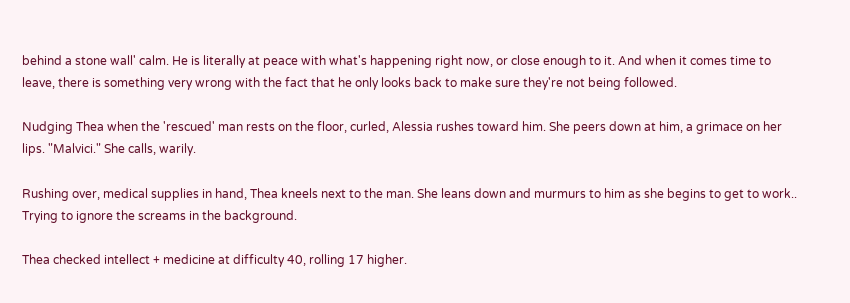behind a stone wall' calm. He is literally at peace with what's happening right now, or close enough to it. And when it comes time to leave, there is something very wrong with the fact that he only looks back to make sure they're not being followed.

Nudging Thea when the 'rescued' man rests on the floor, curled, Alessia rushes toward him. She peers down at him, a grimace on her lips. "Malvici." She calls, warily.

Rushing over, medical supplies in hand, Thea kneels next to the man. She leans down and murmurs to him as she begins to get to work.. Trying to ignore the screams in the background.

Thea checked intellect + medicine at difficulty 40, rolling 17 higher.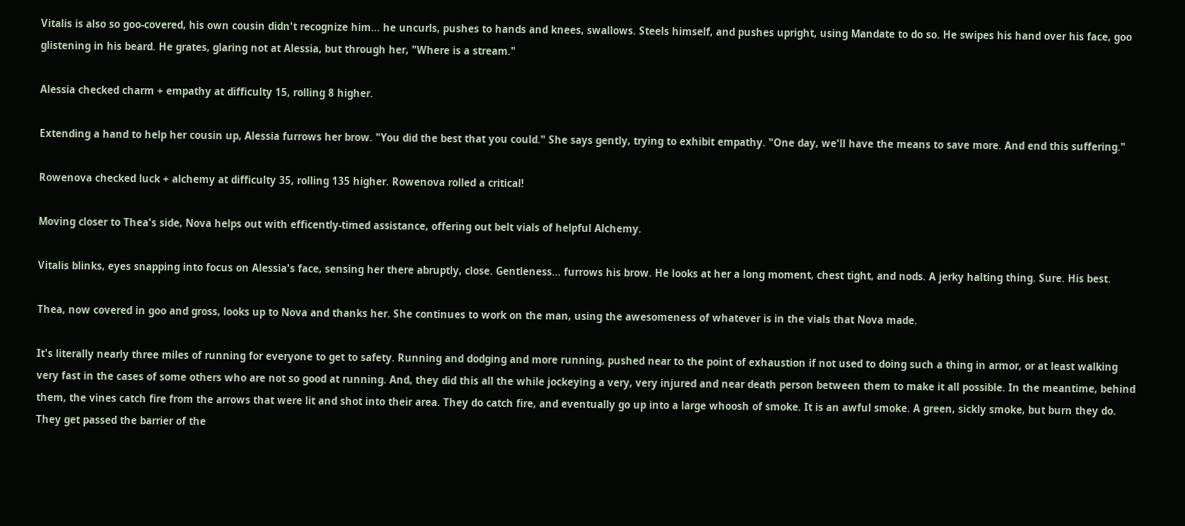Vitalis is also so goo-covered, his own cousin didn't recognize him... he uncurls, pushes to hands and knees, swallows. Steels himself, and pushes upright, using Mandate to do so. He swipes his hand over his face, goo glistening in his beard. He grates, glaring not at Alessia, but through her, "Where is a stream."

Alessia checked charm + empathy at difficulty 15, rolling 8 higher.

Extending a hand to help her cousin up, Alessia furrows her brow. "You did the best that you could." She says gently, trying to exhibit empathy. "One day, we'll have the means to save more. And end this suffering."

Rowenova checked luck + alchemy at difficulty 35, rolling 135 higher. Rowenova rolled a critical!

Moving closer to Thea's side, Nova helps out with efficently-timed assistance, offering out belt vials of helpful Alchemy.

Vitalis blinks, eyes snapping into focus on Alessia's face, sensing her there abruptly, close. Gentleness... furrows his brow. He looks at her a long moment, chest tight, and nods. A jerky halting thing. Sure. His best.

Thea, now covered in goo and gross, looks up to Nova and thanks her. She continues to work on the man, using the awesomeness of whatever is in the vials that Nova made.

It's literally nearly three miles of running for everyone to get to safety. Running and dodging and more running, pushed near to the point of exhaustion if not used to doing such a thing in armor, or at least walking very fast in the cases of some others who are not so good at running. And, they did this all the while jockeying a very, very injured and near death person between them to make it all possible. In the meantime, behind them, the vines catch fire from the arrows that were lit and shot into their area. They do catch fire, and eventually go up into a large whoosh of smoke. It is an awful smoke. A green, sickly smoke, but burn they do. They get passed the barrier of the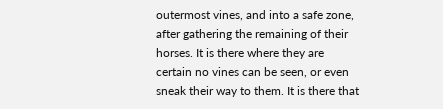outermost vines, and into a safe zone, after gathering the remaining of their horses. It is there where they are certain no vines can be seen, or even sneak their way to them. It is there that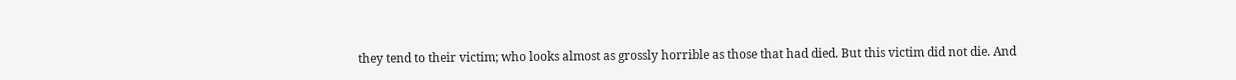they tend to their victim; who looks almost as grossly horrible as those that had died. But this victim did not die. And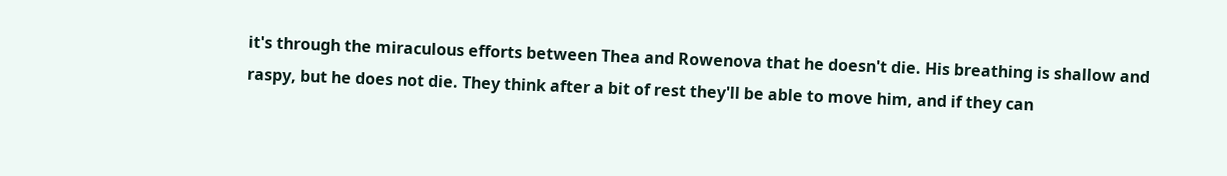it's through the miraculous efforts between Thea and Rowenova that he doesn't die. His breathing is shallow and raspy, but he does not die. They think after a bit of rest they'll be able to move him, and if they can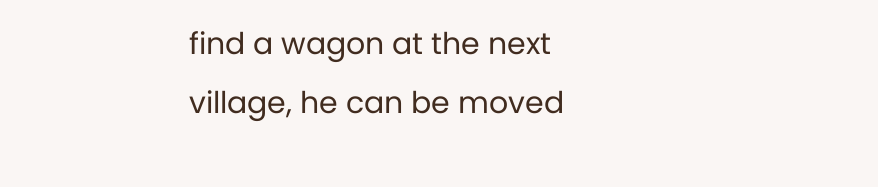find a wagon at the next village, he can be moved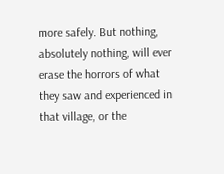more safely. But nothing, absolutely nothing, will ever erase the horrors of what they saw and experienced in that village, or the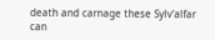death and carnage these Sylv'alfar can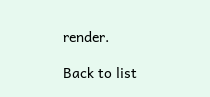render.

Back to list